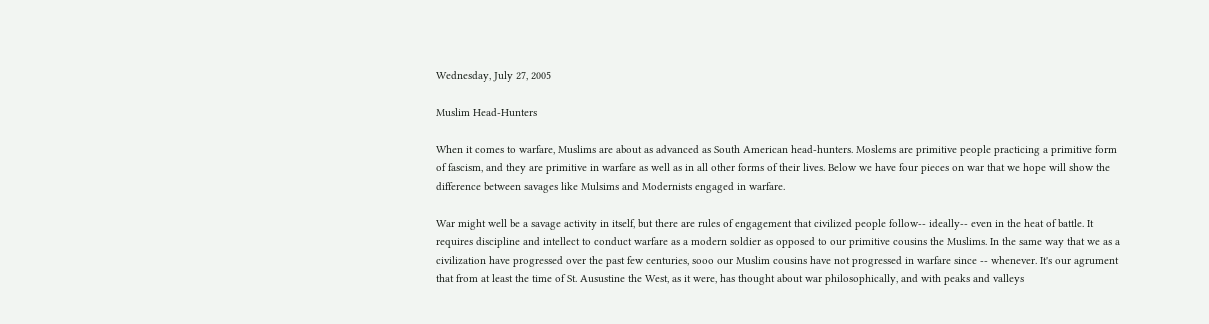Wednesday, July 27, 2005

Muslim Head-Hunters

When it comes to warfare, Muslims are about as advanced as South American head-hunters. Moslems are primitive people practicing a primitive form of fascism, and they are primitive in warfare as well as in all other forms of their lives. Below we have four pieces on war that we hope will show the difference between savages like Mulsims and Modernists engaged in warfare.

War might well be a savage activity in itself, but there are rules of engagement that civilized people follow-- ideally-- even in the heat of battle. It requires discipline and intellect to conduct warfare as a modern soldier as opposed to our primitive cousins the Muslims. In the same way that we as a civilization have progressed over the past few centuries, sooo our Muslim cousins have not progressed in warfare since -- whenever. It's our agrument that from at least the time of St. Ausustine the West, as it were, has thought about war philosophically, and with peaks and valleys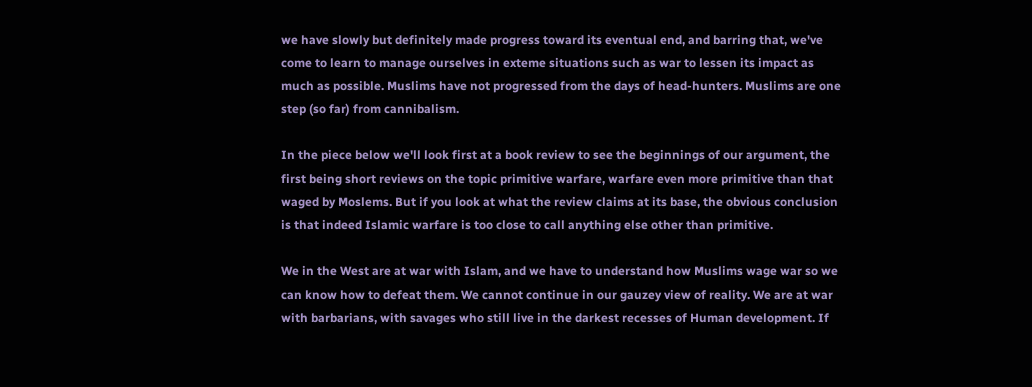we have slowly but definitely made progress toward its eventual end, and barring that, we've come to learn to manage ourselves in exteme situations such as war to lessen its impact as much as possible. Muslims have not progressed from the days of head-hunters. Muslims are one step (so far) from cannibalism.

In the piece below we'll look first at a book review to see the beginnings of our argument, the first being short reviews on the topic primitive warfare, warfare even more primitive than that waged by Moslems. But if you look at what the review claims at its base, the obvious conclusion is that indeed Islamic warfare is too close to call anything else other than primitive.

We in the West are at war with Islam, and we have to understand how Muslims wage war so we can know how to defeat them. We cannot continue in our gauzey view of reality. We are at war with barbarians, with savages who still live in the darkest recesses of Human development. If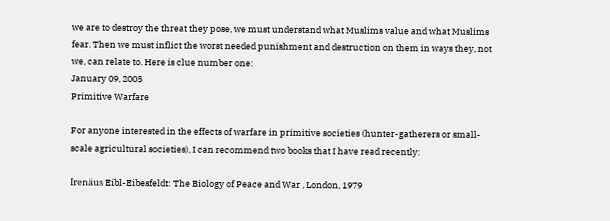we are to destroy the threat they pose, we must understand what Muslims value and what Muslims fear. Then we must inflict the worst needed punishment and destruction on them in ways they, not we, can relate to. Here is clue number one:
January 09, 2005
Primitive Warfare

For anyone interested in the effects of warfare in primitive societies (hunter-gatherers or small-scale agricultural societies), I can recommend two books that I have read recently:

Irenäus Eibl-Eibesfeldt: The Biology of Peace and War , London, 1979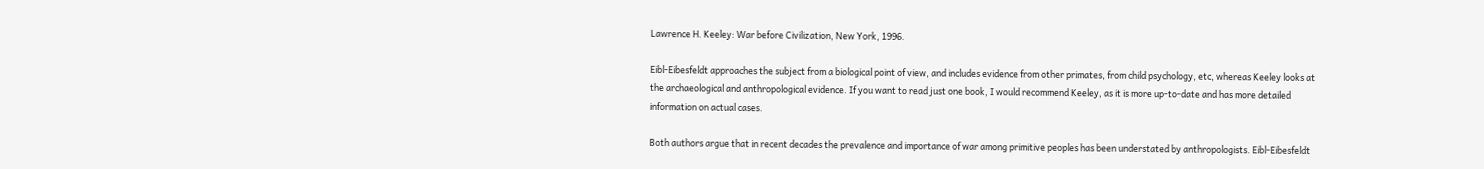Lawrence H. Keeley: War before Civilization, New York, 1996.

Eibl-Eibesfeldt approaches the subject from a biological point of view, and includes evidence from other primates, from child psychology, etc, whereas Keeley looks at the archaeological and anthropological evidence. If you want to read just one book, I would recommend Keeley, as it is more up-to-date and has more detailed information on actual cases.

Both authors argue that in recent decades the prevalence and importance of war among primitive peoples has been understated by anthropologists. Eibl-Eibesfeldt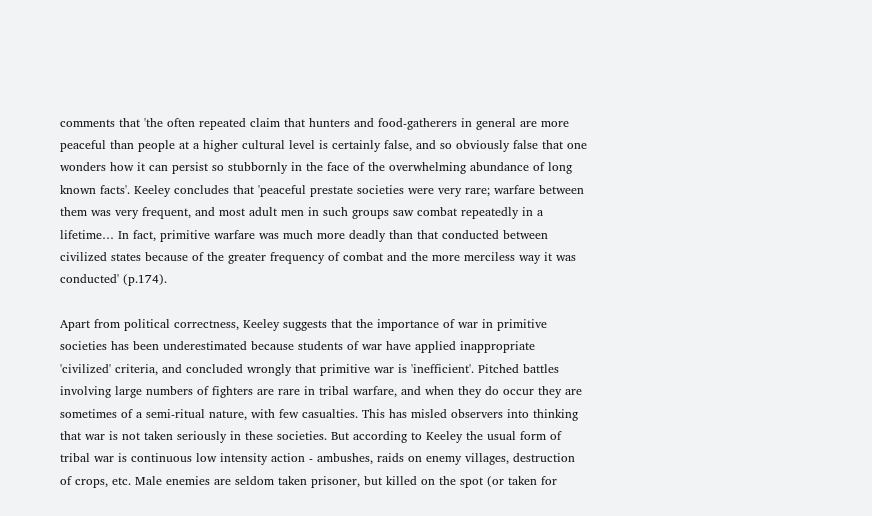comments that 'the often repeated claim that hunters and food-gatherers in general are more peaceful than people at a higher cultural level is certainly false, and so obviously false that one wonders how it can persist so stubbornly in the face of the overwhelming abundance of long known facts'. Keeley concludes that 'peaceful prestate societies were very rare; warfare between them was very frequent, and most adult men in such groups saw combat repeatedly in a lifetime… In fact, primitive warfare was much more deadly than that conducted between civilized states because of the greater frequency of combat and the more merciless way it was conducted' (p.174).

Apart from political correctness, Keeley suggests that the importance of war in primitive societies has been underestimated because students of war have applied inappropriate 'civilized' criteria, and concluded wrongly that primitive war is 'inefficient'. Pitched battles involving large numbers of fighters are rare in tribal warfare, and when they do occur they are sometimes of a semi-ritual nature, with few casualties. This has misled observers into thinking that war is not taken seriously in these societies. But according to Keeley the usual form of tribal war is continuous low intensity action - ambushes, raids on enemy villages, destruction of crops, etc. Male enemies are seldom taken prisoner, but killed on the spot (or taken for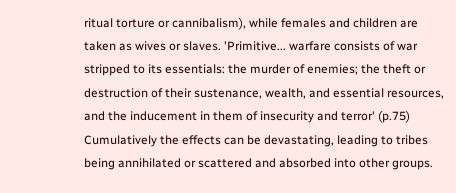ritual torture or cannibalism), while females and children are taken as wives or slaves. 'Primitive... warfare consists of war stripped to its essentials: the murder of enemies; the theft or destruction of their sustenance, wealth, and essential resources, and the inducement in them of insecurity and terror' (p.75) Cumulatively the effects can be devastating, leading to tribes being annihilated or scattered and absorbed into other groups.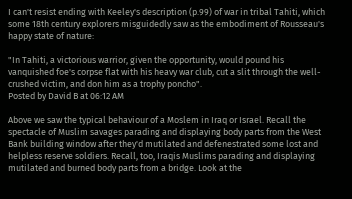I can't resist ending with Keeley's description (p.99) of war in tribal Tahiti, which some 18th century explorers misguidedly saw as the embodiment of Rousseau's happy state of nature:

"In Tahiti, a victorious warrior, given the opportunity, would pound his vanquished foe's corpse flat with his heavy war club, cut a slit through the well-crushed victim, and don him as a trophy poncho".
Posted by David B at 06:12 AM

Above we saw the typical behaviour of a Moslem in Iraq or Israel. Recall the spectacle of Muslim savages parading and displaying body parts from the West Bank building window after they'd mutilated and defenestrated some lost and helpless reserve soldiers. Recall, too, Iraqis Muslims parading and displaying mutilated and burned body parts from a bridge. Look at the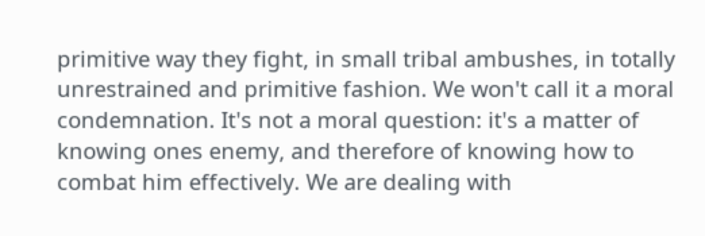primitive way they fight, in small tribal ambushes, in totally unrestrained and primitive fashion. We won't call it a moral condemnation. It's not a moral question: it's a matter of knowing ones enemy, and therefore of knowing how to combat him effectively. We are dealing with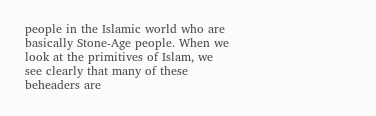people in the Islamic world who are basically Stone-Age people. When we look at the primitives of Islam, we see clearly that many of these beheaders are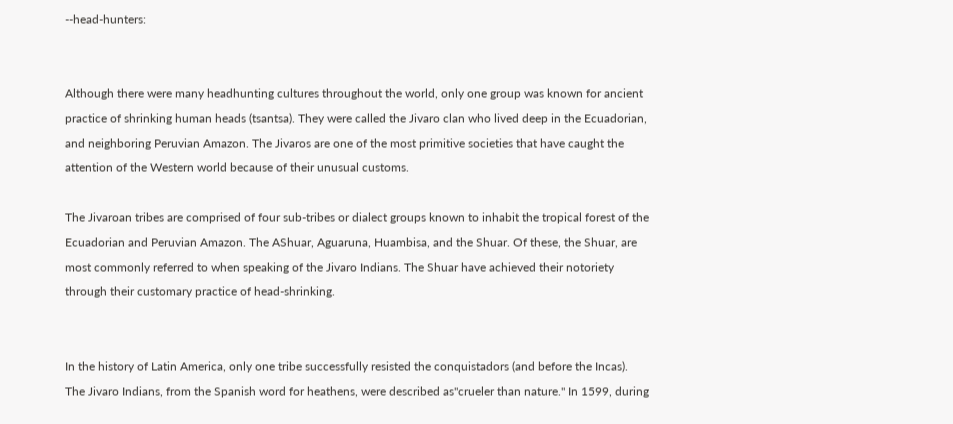--head-hunters:


Although there were many headhunting cultures throughout the world, only one group was known for ancient practice of shrinking human heads (tsantsa). They were called the Jivaro clan who lived deep in the Ecuadorian, and neighboring Peruvian Amazon. The Jivaros are one of the most primitive societies that have caught the attention of the Western world because of their unusual customs.

The Jivaroan tribes are comprised of four sub-tribes or dialect groups known to inhabit the tropical forest of the Ecuadorian and Peruvian Amazon. The AShuar, Aguaruna, Huambisa, and the Shuar. Of these, the Shuar, are most commonly referred to when speaking of the Jivaro Indians. The Shuar have achieved their notoriety through their customary practice of head-shrinking.


In the history of Latin America, only one tribe successfully resisted the conquistadors (and before the Incas). The Jivaro Indians, from the Spanish word for heathens, were described as"crueler than nature." In 1599, during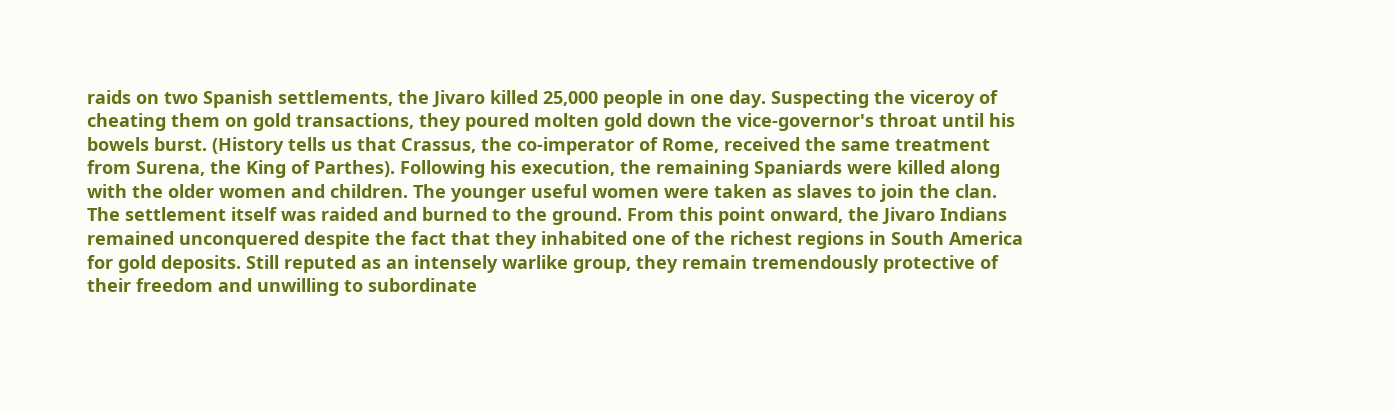raids on two Spanish settlements, the Jivaro killed 25,000 people in one day. Suspecting the viceroy of cheating them on gold transactions, they poured molten gold down the vice-governor's throat until his bowels burst. (History tells us that Crassus, the co-imperator of Rome, received the same treatment from Surena, the King of Parthes). Following his execution, the remaining Spaniards were killed along with the older women and children. The younger useful women were taken as slaves to join the clan. The settlement itself was raided and burned to the ground. From this point onward, the Jivaro Indians remained unconquered despite the fact that they inhabited one of the richest regions in South America for gold deposits. Still reputed as an intensely warlike group, they remain tremendously protective of their freedom and unwilling to subordinate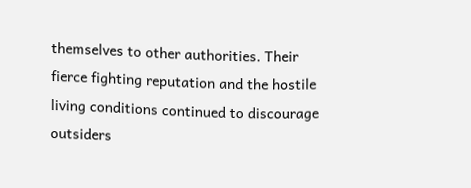themselves to other authorities. Their fierce fighting reputation and the hostile living conditions continued to discourage outsiders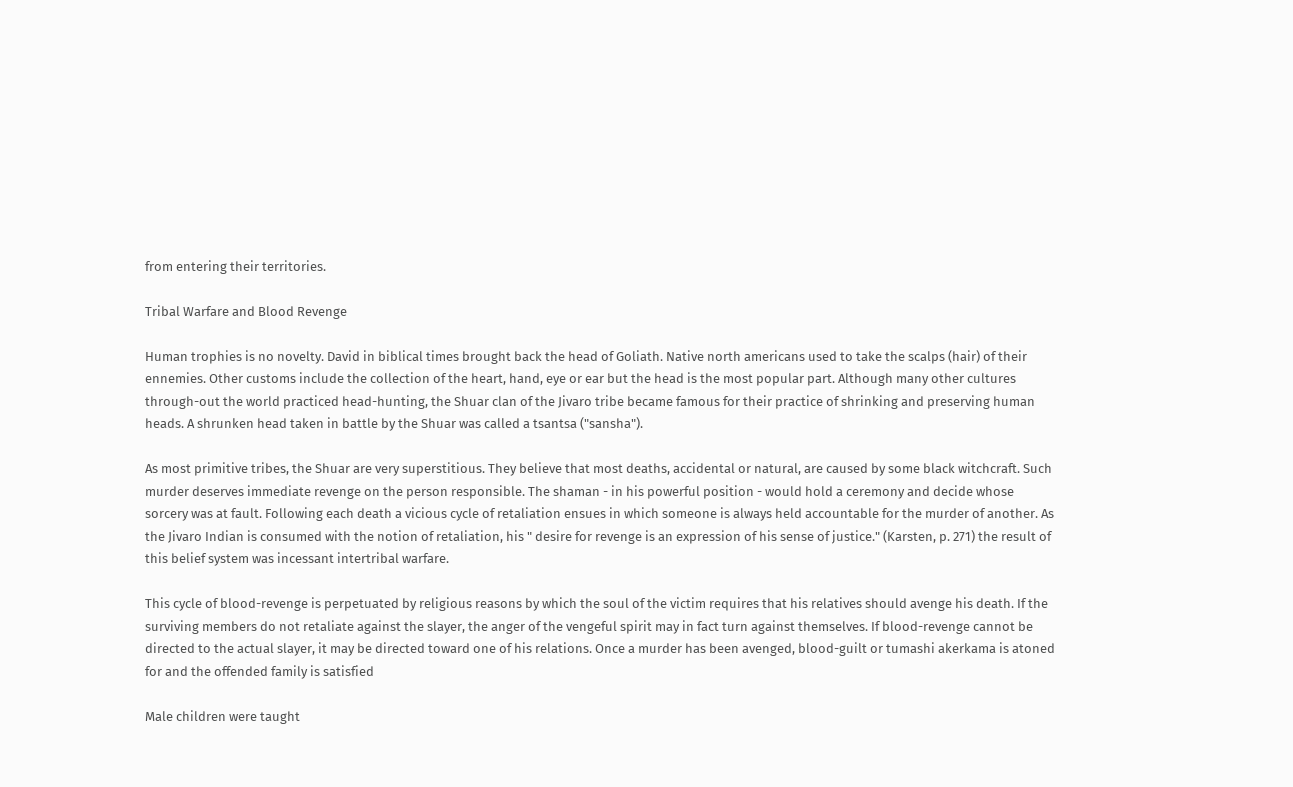from entering their territories.

Tribal Warfare and Blood Revenge

Human trophies is no novelty. David in biblical times brought back the head of Goliath. Native north americans used to take the scalps (hair) of their ennemies. Other customs include the collection of the heart, hand, eye or ear but the head is the most popular part. Although many other cultures through-out the world practiced head-hunting, the Shuar clan of the Jivaro tribe became famous for their practice of shrinking and preserving human heads. A shrunken head taken in battle by the Shuar was called a tsantsa ("sansha").

As most primitive tribes, the Shuar are very superstitious. They believe that most deaths, accidental or natural, are caused by some black witchcraft. Such murder deserves immediate revenge on the person responsible. The shaman - in his powerful position - would hold a ceremony and decide whose sorcery was at fault. Following each death a vicious cycle of retaliation ensues in which someone is always held accountable for the murder of another. As the Jivaro Indian is consumed with the notion of retaliation, his " desire for revenge is an expression of his sense of justice." (Karsten, p. 271) the result of this belief system was incessant intertribal warfare.

This cycle of blood-revenge is perpetuated by religious reasons by which the soul of the victim requires that his relatives should avenge his death. If the surviving members do not retaliate against the slayer, the anger of the vengeful spirit may in fact turn against themselves. If blood-revenge cannot be directed to the actual slayer, it may be directed toward one of his relations. Once a murder has been avenged, blood-guilt or tumashi akerkama is atoned for and the offended family is satisfied

Male children were taught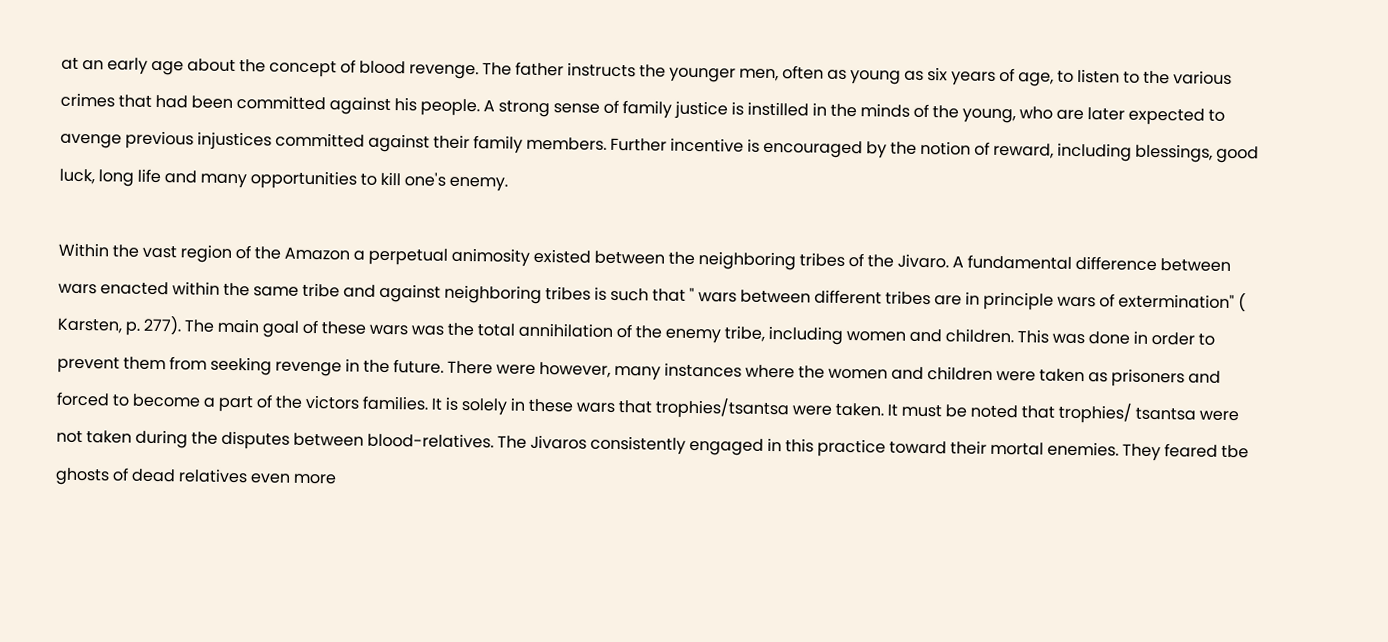at an early age about the concept of blood revenge. The father instructs the younger men, often as young as six years of age, to listen to the various crimes that had been committed against his people. A strong sense of family justice is instilled in the minds of the young, who are later expected to avenge previous injustices committed against their family members. Further incentive is encouraged by the notion of reward, including blessings, good luck, long life and many opportunities to kill one's enemy.

Within the vast region of the Amazon a perpetual animosity existed between the neighboring tribes of the Jivaro. A fundamental difference between wars enacted within the same tribe and against neighboring tribes is such that " wars between different tribes are in principle wars of extermination" ( Karsten, p. 277). The main goal of these wars was the total annihilation of the enemy tribe, including women and children. This was done in order to prevent them from seeking revenge in the future. There were however, many instances where the women and children were taken as prisoners and forced to become a part of the victors families. It is solely in these wars that trophies/tsantsa were taken. It must be noted that trophies/ tsantsa were not taken during the disputes between blood-relatives. The Jivaros consistently engaged in this practice toward their mortal enemies. They feared tbe ghosts of dead relatives even more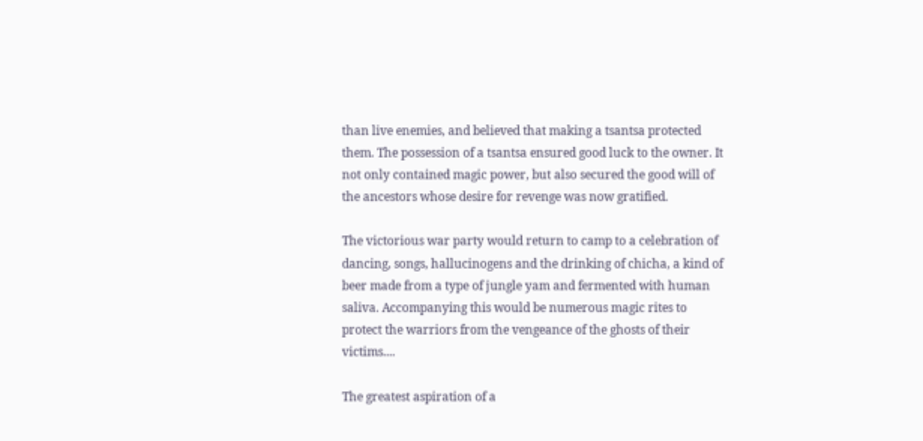than live enemies, and believed that making a tsantsa protected them. The possession of a tsantsa ensured good luck to the owner. It not only contained magic power, but also secured the good will of the ancestors whose desire for revenge was now gratified.

The victorious war party would return to camp to a celebration of dancing, songs, hallucinogens and the drinking of chicha, a kind of beer made from a type of jungle yam and fermented with human saliva. Accompanying this would be numerous magic rites to protect the warriors from the vengeance of the ghosts of their victims....

The greatest aspiration of a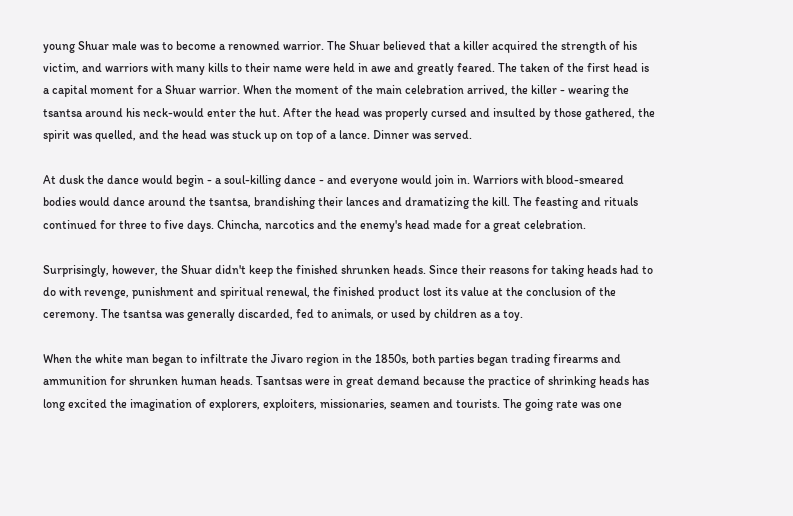young Shuar male was to become a renowned warrior. The Shuar believed that a killer acquired the strength of his victim, and warriors with many kills to their name were held in awe and greatly feared. The taken of the first head is a capital moment for a Shuar warrior. When the moment of the main celebration arrived, the killer - wearing the tsantsa around his neck-would enter the hut. After the head was properly cursed and insulted by those gathered, the spirit was quelled, and the head was stuck up on top of a lance. Dinner was served.

At dusk the dance would begin - a soul-killing dance - and everyone would join in. Warriors with blood-smeared bodies would dance around the tsantsa, brandishing their lances and dramatizing the kill. The feasting and rituals continued for three to five days. Chincha, narcotics and the enemy's head made for a great celebration.

Surprisingly, however, the Shuar didn't keep the finished shrunken heads. Since their reasons for taking heads had to do with revenge, punishment and spiritual renewal, the finished product lost its value at the conclusion of the ceremony. The tsantsa was generally discarded, fed to animals, or used by children as a toy.

When the white man began to infiltrate the Jivaro region in the 1850s, both parties began trading firearms and ammunition for shrunken human heads. Tsantsas were in great demand because the practice of shrinking heads has long excited the imagination of explorers, exploiters, missionaries, seamen and tourists. The going rate was one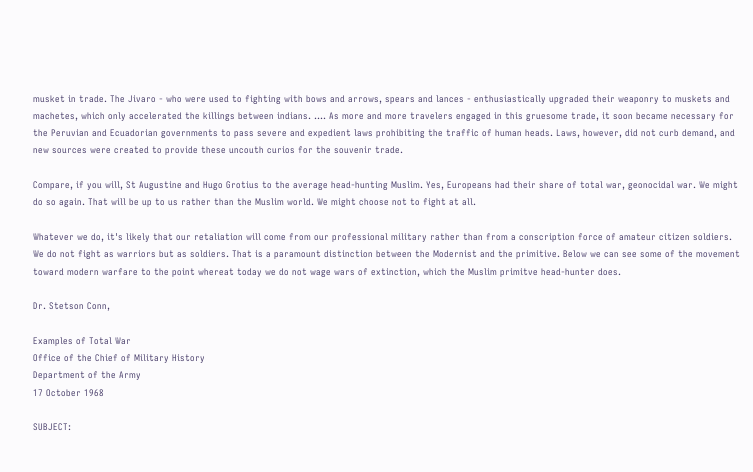musket in trade. The Jivaro - who were used to fighting with bows and arrows, spears and lances - enthusiastically upgraded their weaponry to muskets and machetes, which only accelerated the killings between indians. .... As more and more travelers engaged in this gruesome trade, it soon became necessary for the Peruvian and Ecuadorian governments to pass severe and expedient laws prohibiting the traffic of human heads. Laws, however, did not curb demand, and new sources were created to provide these uncouth curios for the souvenir trade.

Compare, if you will, St Augustine and Hugo Grotius to the average head-hunting Muslim. Yes, Europeans had their share of total war, geonocidal war. We might do so again. That will be up to us rather than the Muslim world. We might choose not to fight at all.

Whatever we do, it's likely that our retaliation will come from our professional military rather than from a conscription force of amateur citizen soldiers. We do not fight as warriors but as soldiers. That is a paramount distinction between the Modernist and the primitive. Below we can see some of the movement toward modern warfare to the point whereat today we do not wage wars of extinction, which the Muslim primitve head-hunter does.

Dr. Stetson Conn,

Examples of Total War
Office of the Chief of Military History
Department of the Army
17 October 1968

SUBJECT: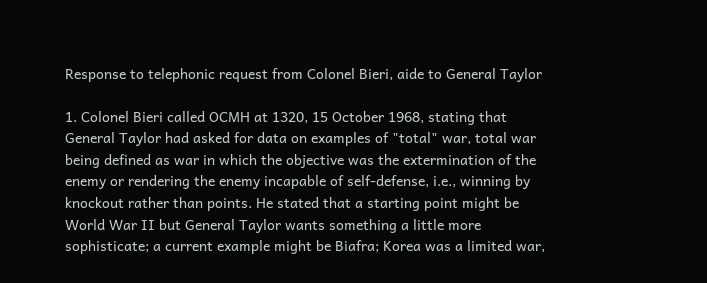Response to telephonic request from Colonel Bieri, aide to General Taylor

1. Colonel Bieri called OCMH at 1320, 15 October 1968, stating that General Taylor had asked for data on examples of "total" war, total war being defined as war in which the objective was the extermination of the enemy or rendering the enemy incapable of self-defense, i.e., winning by knockout rather than points. He stated that a starting point might be World War II but General Taylor wants something a little more sophisticate; a current example might be Biafra; Korea was a limited war,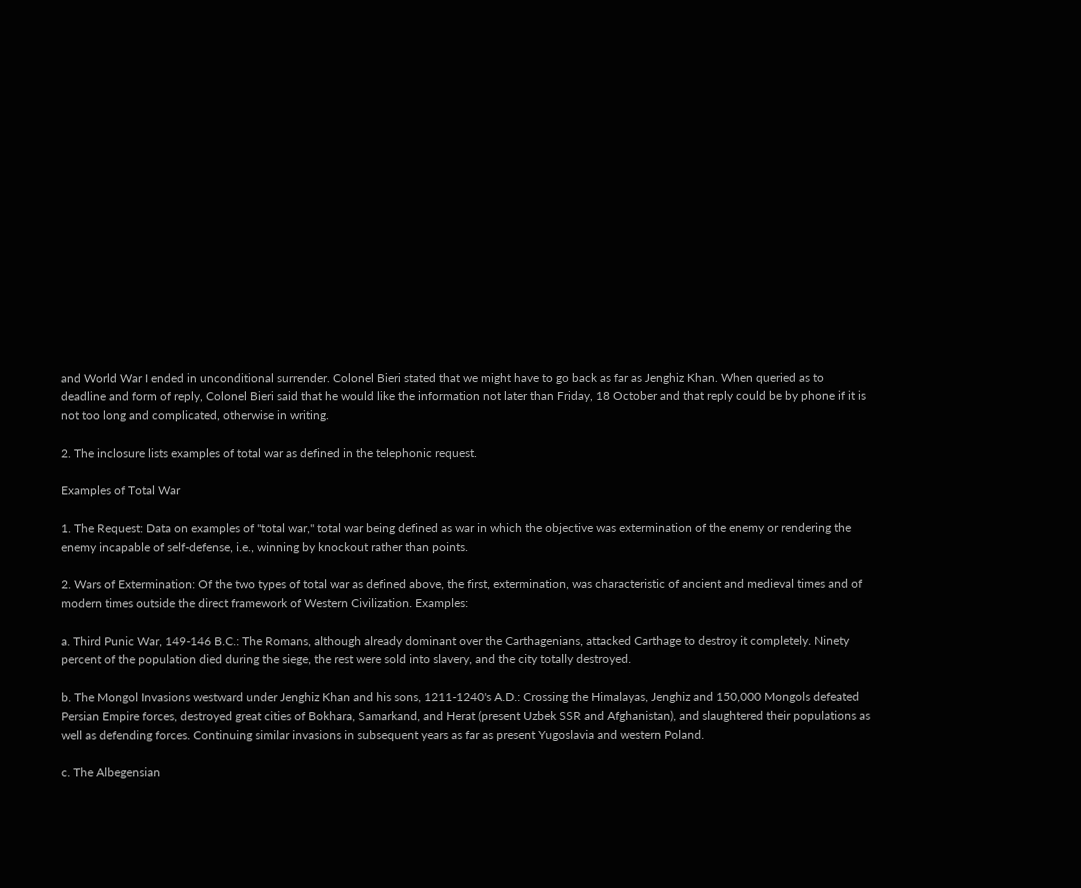and World War I ended in unconditional surrender. Colonel Bieri stated that we might have to go back as far as Jenghiz Khan. When queried as to deadline and form of reply, Colonel Bieri said that he would like the information not later than Friday, 18 October and that reply could be by phone if it is not too long and complicated, otherwise in writing.

2. The inclosure lists examples of total war as defined in the telephonic request.

Examples of Total War

1. The Request: Data on examples of "total war," total war being defined as war in which the objective was extermination of the enemy or rendering the enemy incapable of self-defense, i.e., winning by knockout rather than points.

2. Wars of Extermination: Of the two types of total war as defined above, the first, extermination, was characteristic of ancient and medieval times and of modern times outside the direct framework of Western Civilization. Examples:

a. Third Punic War, 149-146 B.C.: The Romans, although already dominant over the Carthagenians, attacked Carthage to destroy it completely. Ninety percent of the population died during the siege, the rest were sold into slavery, and the city totally destroyed.

b. The Mongol Invasions westward under Jenghiz Khan and his sons, 1211-1240's A.D.: Crossing the Himalayas, Jenghiz and 150,000 Mongols defeated Persian Empire forces, destroyed great cities of Bokhara, Samarkand, and Herat (present Uzbek SSR and Afghanistan), and slaughtered their populations as well as defending forces. Continuing similar invasions in subsequent years as far as present Yugoslavia and western Poland.

c. The Albegensian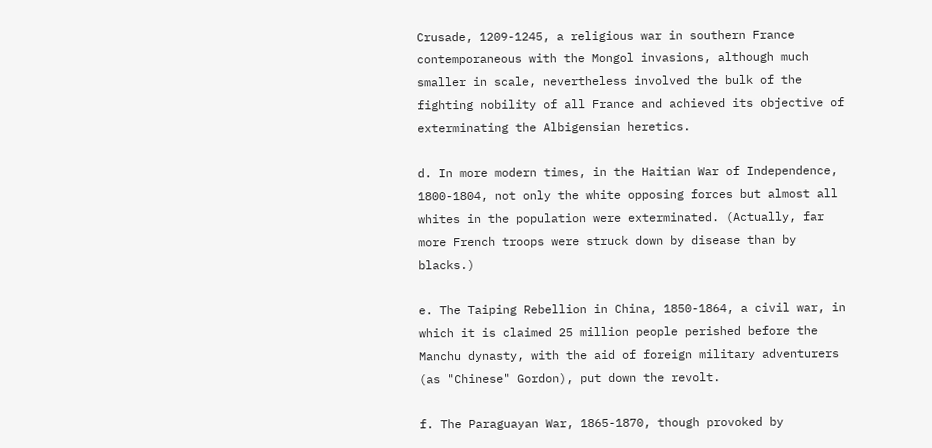Crusade, 1209-1245, a religious war in southern France contemporaneous with the Mongol invasions, although much smaller in scale, nevertheless involved the bulk of the fighting nobility of all France and achieved its objective of exterminating the Albigensian heretics.

d. In more modern times, in the Haitian War of Independence, 1800-1804, not only the white opposing forces but almost all whites in the population were exterminated. (Actually, far more French troops were struck down by disease than by blacks.)

e. The Taiping Rebellion in China, 1850-1864, a civil war, in which it is claimed 25 million people perished before the Manchu dynasty, with the aid of foreign military adventurers (as "Chinese" Gordon), put down the revolt.

f. The Paraguayan War, 1865-1870, though provoked by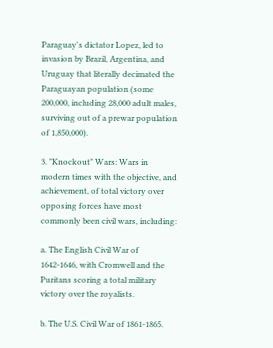Paraguay's dictator Lopez, led to invasion by Brazil, Argentina, and Uruguay that literally decimated the Paraguayan population (some 200,000, including 28,000 adult males, surviving out of a prewar population of 1,850,000).

3. "Knockout" Wars: Wars in modern times with the objective, and achievement, of total victory over opposing forces have most commonly been civil wars, including:

a. The English Civil War of 1642-1646, with Cromwell and the Puritans scoring a total military victory over the royalists.

b. The U.S. Civil War of 1861-1865.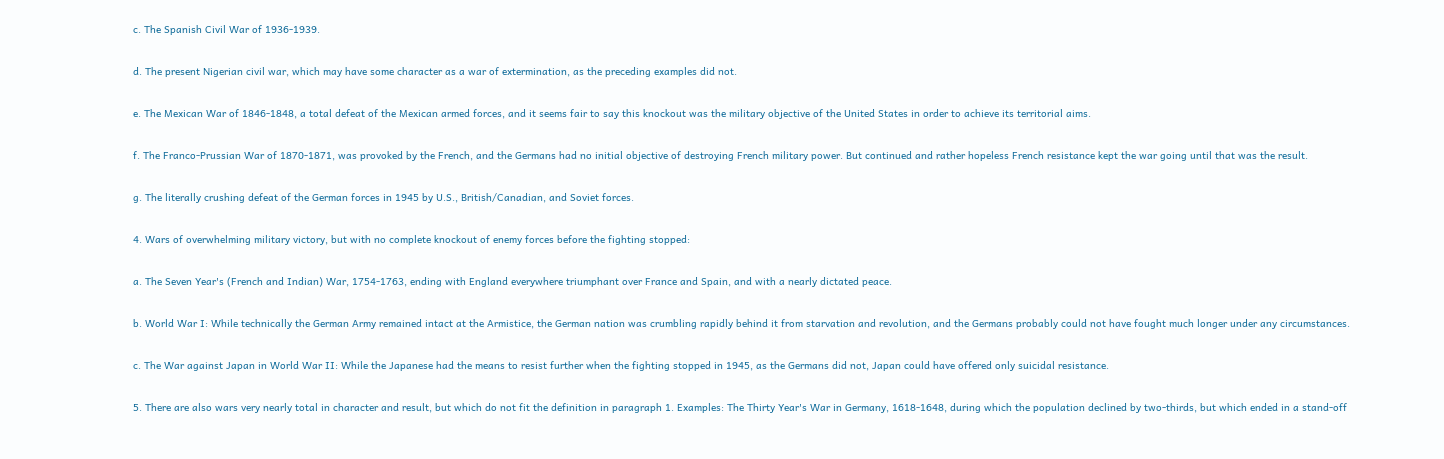c. The Spanish Civil War of 1936-1939.

d. The present Nigerian civil war, which may have some character as a war of extermination, as the preceding examples did not.

e. The Mexican War of 1846-1848, a total defeat of the Mexican armed forces, and it seems fair to say this knockout was the military objective of the United States in order to achieve its territorial aims.

f. The Franco-Prussian War of 1870-1871, was provoked by the French, and the Germans had no initial objective of destroying French military power. But continued and rather hopeless French resistance kept the war going until that was the result.

g. The literally crushing defeat of the German forces in 1945 by U.S., British/Canadian, and Soviet forces.

4. Wars of overwhelming military victory, but with no complete knockout of enemy forces before the fighting stopped:

a. The Seven Year's (French and Indian) War, 1754-1763, ending with England everywhere triumphant over France and Spain, and with a nearly dictated peace.

b. World War I: While technically the German Army remained intact at the Armistice, the German nation was crumbling rapidly behind it from starvation and revolution, and the Germans probably could not have fought much longer under any circumstances.

c. The War against Japan in World War II: While the Japanese had the means to resist further when the fighting stopped in 1945, as the Germans did not, Japan could have offered only suicidal resistance.

5. There are also wars very nearly total in character and result, but which do not fit the definition in paragraph 1. Examples: The Thirty Year's War in Germany, 1618-1648, during which the population declined by two-thirds, but which ended in a stand-off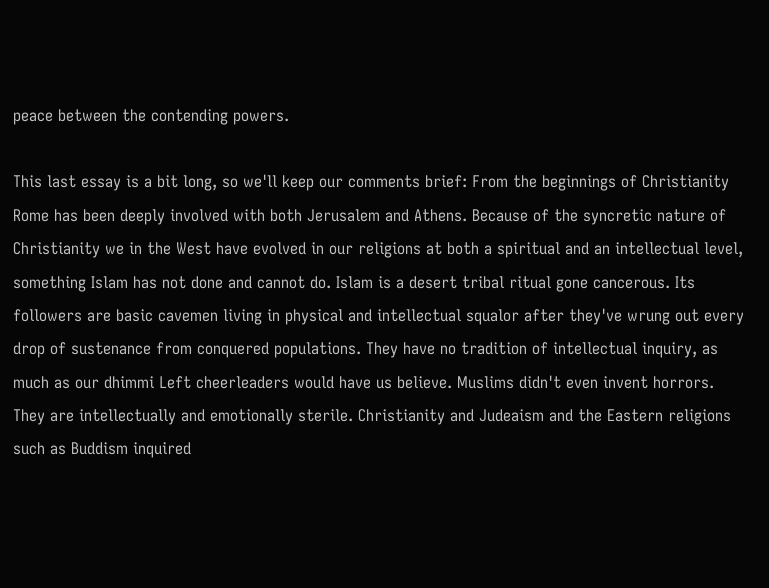peace between the contending powers.

This last essay is a bit long, so we'll keep our comments brief: From the beginnings of Christianity Rome has been deeply involved with both Jerusalem and Athens. Because of the syncretic nature of Christianity we in the West have evolved in our religions at both a spiritual and an intellectual level, something Islam has not done and cannot do. Islam is a desert tribal ritual gone cancerous. Its followers are basic cavemen living in physical and intellectual squalor after they've wrung out every drop of sustenance from conquered populations. They have no tradition of intellectual inquiry, as much as our dhimmi Left cheerleaders would have us believe. Muslims didn't even invent horrors. They are intellectually and emotionally sterile. Christianity and Judeaism and the Eastern religions such as Buddism inquired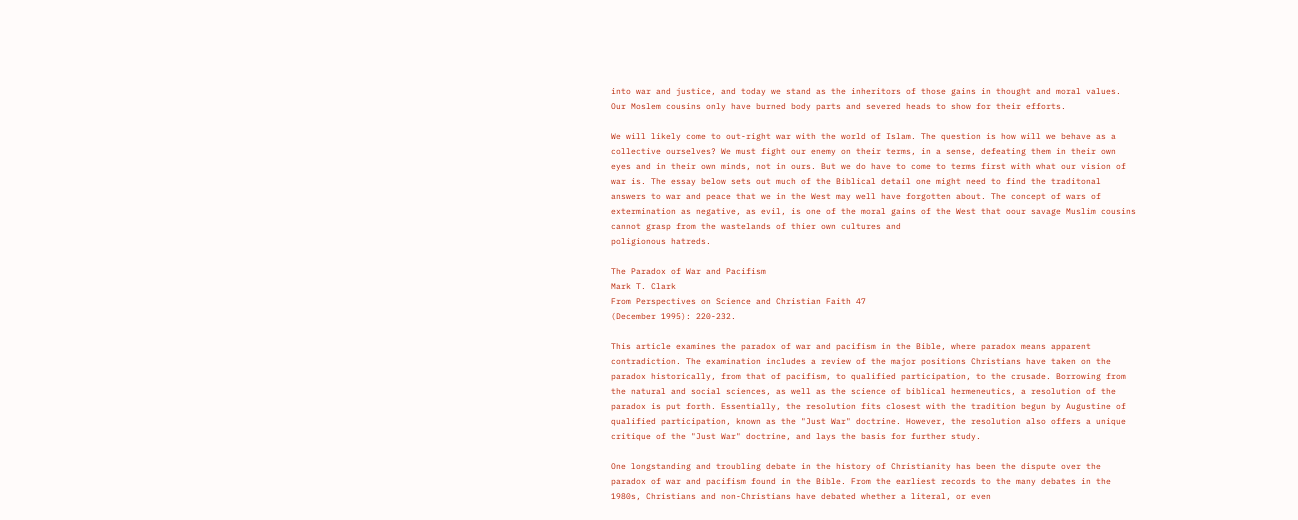into war and justice, and today we stand as the inheritors of those gains in thought and moral values. Our Moslem cousins only have burned body parts and severed heads to show for their efforts.

We will likely come to out-right war with the world of Islam. The question is how will we behave as a collective ourselves? We must fight our enemy on their terms, in a sense, defeating them in their own eyes and in their own minds, not in ours. But we do have to come to terms first with what our vision of war is. The essay below sets out much of the Biblical detail one might need to find the traditonal answers to war and peace that we in the West may well have forgotten about. The concept of wars of extermination as negative, as evil, is one of the moral gains of the West that oour savage Muslim cousins cannot grasp from the wastelands of thier own cultures and
poligionous hatreds.

The Paradox of War and Pacifism
Mark T. Clark
From Perspectives on Science and Christian Faith 47
(December 1995): 220-232.

This article examines the paradox of war and pacifism in the Bible, where paradox means apparent contradiction. The examination includes a review of the major positions Christians have taken on the paradox historically, from that of pacifism, to qualified participation, to the crusade. Borrowing from the natural and social sciences, as well as the science of biblical hermeneutics, a resolution of the paradox is put forth. Essentially, the resolution fits closest with the tradition begun by Augustine of qualified participation, known as the "Just War" doctrine. However, the resolution also offers a unique critique of the "Just War" doctrine, and lays the basis for further study.

One longstanding and troubling debate in the history of Christianity has been the dispute over the paradox of war and pacifism found in the Bible. From the earliest records to the many debates in the 1980s, Christians and non-Christians have debated whether a literal, or even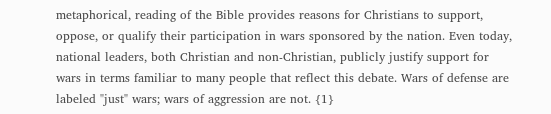metaphorical, reading of the Bible provides reasons for Christians to support, oppose, or qualify their participation in wars sponsored by the nation. Even today, national leaders, both Christian and non-Christian, publicly justify support for wars in terms familiar to many people that reflect this debate. Wars of defense are labeled "just" wars; wars of aggression are not. {1}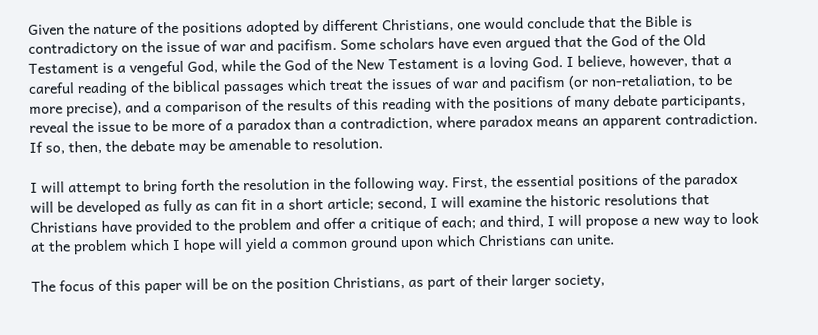Given the nature of the positions adopted by different Christians, one would conclude that the Bible is contradictory on the issue of war and pacifism. Some scholars have even argued that the God of the Old Testament is a vengeful God, while the God of the New Testament is a loving God. I believe, however, that a careful reading of the biblical passages which treat the issues of war and pacifism (or non-retaliation, to be more precise), and a comparison of the results of this reading with the positions of many debate participants, reveal the issue to be more of a paradox than a contradiction, where paradox means an apparent contradiction. If so, then, the debate may be amenable to resolution.

I will attempt to bring forth the resolution in the following way. First, the essential positions of the paradox will be developed as fully as can fit in a short article; second, I will examine the historic resolutions that Christians have provided to the problem and offer a critique of each; and third, I will propose a new way to look at the problem which I hope will yield a common ground upon which Christians can unite.

The focus of this paper will be on the position Christians, as part of their larger society,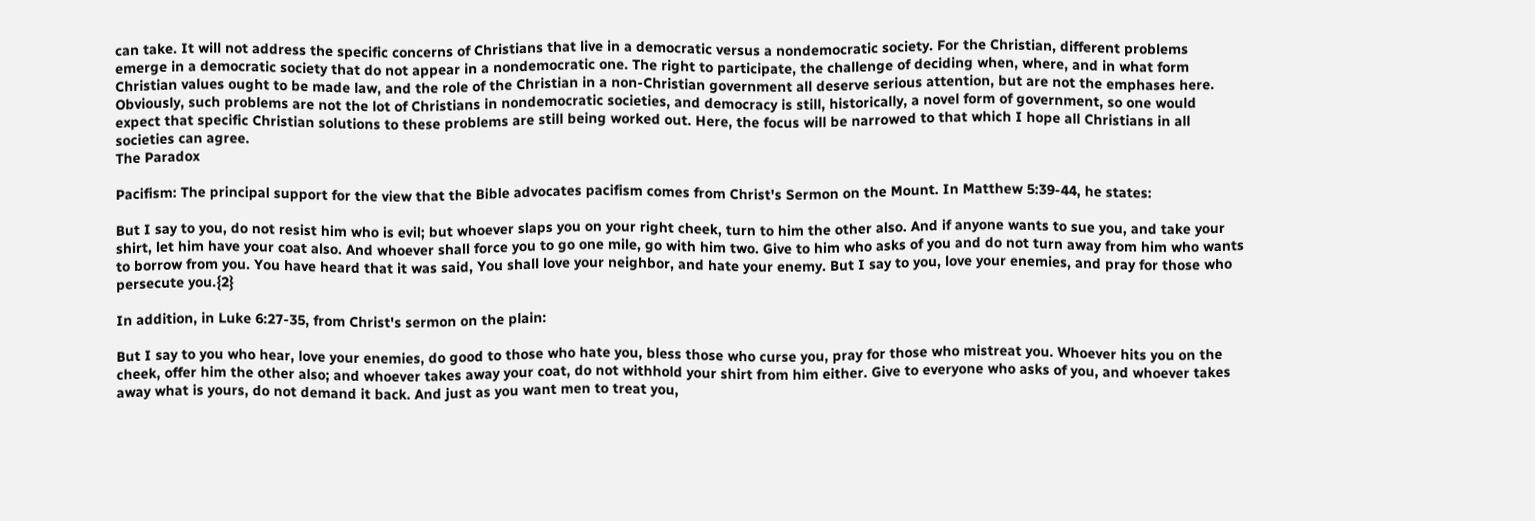can take. It will not address the specific concerns of Christians that live in a democratic versus a nondemocratic society. For the Christian, different problems emerge in a democratic society that do not appear in a nondemocratic one. The right to participate, the challenge of deciding when, where, and in what form Christian values ought to be made law, and the role of the Christian in a non-Christian government all deserve serious attention, but are not the emphases here. Obviously, such problems are not the lot of Christians in nondemocratic societies, and democracy is still, historically, a novel form of government, so one would expect that specific Christian solutions to these problems are still being worked out. Here, the focus will be narrowed to that which I hope all Christians in all societies can agree.
The Paradox

Pacifism: The principal support for the view that the Bible advocates pacifism comes from Christ's Sermon on the Mount. In Matthew 5:39-44, he states:

But I say to you, do not resist him who is evil; but whoever slaps you on your right cheek, turn to him the other also. And if anyone wants to sue you, and take your shirt, let him have your coat also. And whoever shall force you to go one mile, go with him two. Give to him who asks of you and do not turn away from him who wants to borrow from you. You have heard that it was said, You shall love your neighbor, and hate your enemy. But I say to you, love your enemies, and pray for those who persecute you.{2}

In addition, in Luke 6:27-35, from Christ's sermon on the plain:

But I say to you who hear, love your enemies, do good to those who hate you, bless those who curse you, pray for those who mistreat you. Whoever hits you on the cheek, offer him the other also; and whoever takes away your coat, do not withhold your shirt from him either. Give to everyone who asks of you, and whoever takes away what is yours, do not demand it back. And just as you want men to treat you,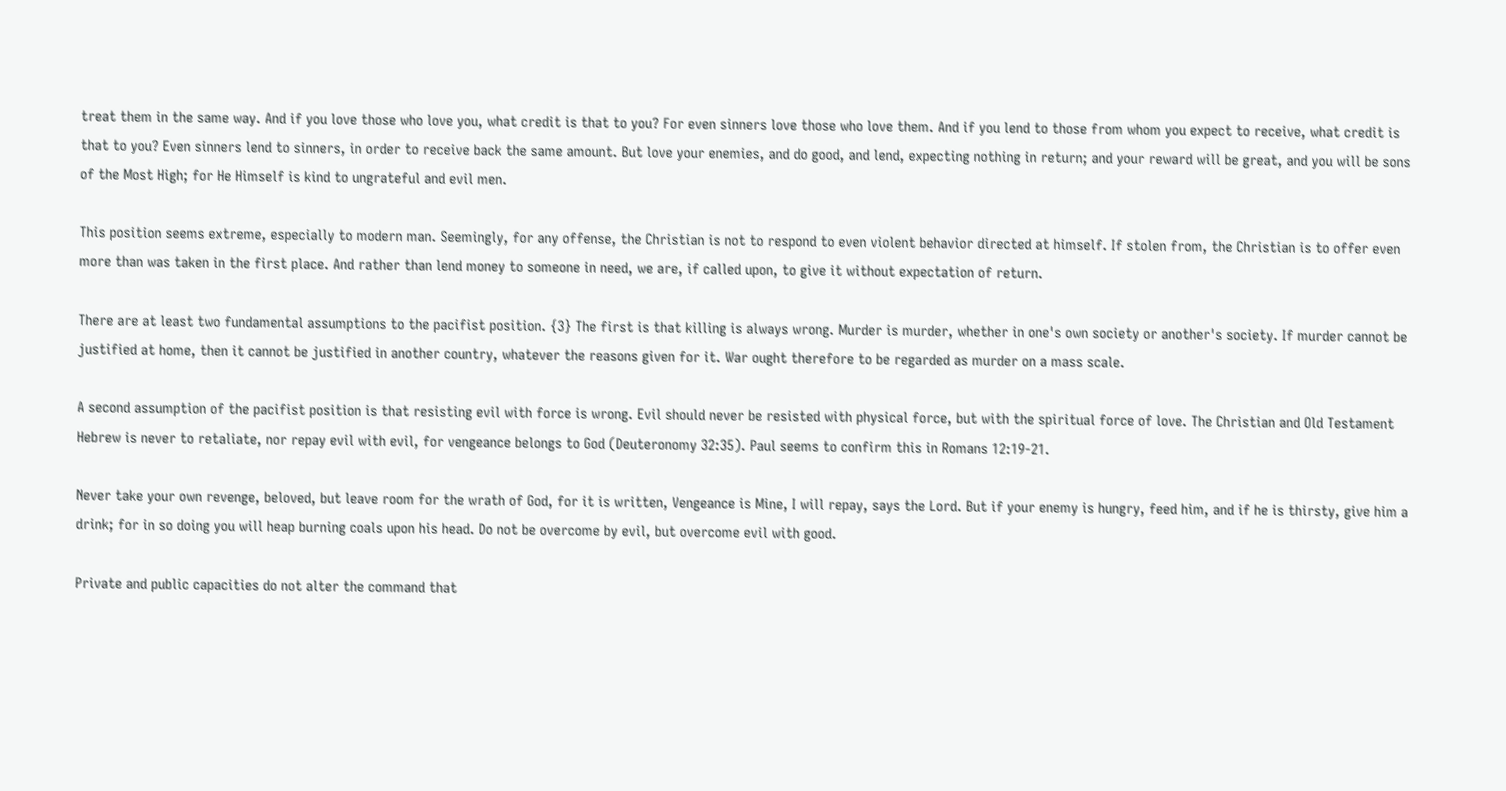treat them in the same way. And if you love those who love you, what credit is that to you? For even sinners love those who love them. And if you lend to those from whom you expect to receive, what credit is that to you? Even sinners lend to sinners, in order to receive back the same amount. But love your enemies, and do good, and lend, expecting nothing in return; and your reward will be great, and you will be sons of the Most High; for He Himself is kind to ungrateful and evil men.

This position seems extreme, especially to modern man. Seemingly, for any offense, the Christian is not to respond to even violent behavior directed at himself. If stolen from, the Christian is to offer even more than was taken in the first place. And rather than lend money to someone in need, we are, if called upon, to give it without expectation of return.

There are at least two fundamental assumptions to the pacifist position. {3} The first is that killing is always wrong. Murder is murder, whether in one's own society or another's society. If murder cannot be justified at home, then it cannot be justified in another country, whatever the reasons given for it. War ought therefore to be regarded as murder on a mass scale.

A second assumption of the pacifist position is that resisting evil with force is wrong. Evil should never be resisted with physical force, but with the spiritual force of love. The Christian and Old Testament Hebrew is never to retaliate, nor repay evil with evil, for vengeance belongs to God (Deuteronomy 32:35). Paul seems to confirm this in Romans 12:19-21.

Never take your own revenge, beloved, but leave room for the wrath of God, for it is written, Vengeance is Mine, I will repay, says the Lord. But if your enemy is hungry, feed him, and if he is thirsty, give him a drink; for in so doing you will heap burning coals upon his head. Do not be overcome by evil, but overcome evil with good.

Private and public capacities do not alter the command that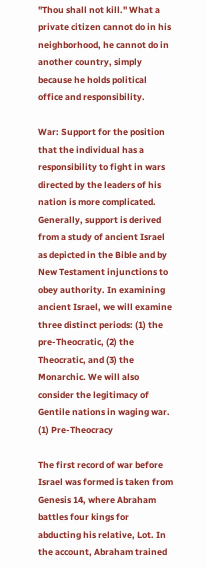"Thou shall not kill." What a private citizen cannot do in his neighborhood, he cannot do in another country, simply because he holds political office and responsibility.

War: Support for the position that the individual has a responsibility to fight in wars directed by the leaders of his nation is more complicated. Generally, support is derived from a study of ancient Israel as depicted in the Bible and by New Testament injunctions to obey authority. In examining ancient Israel, we will examine three distinct periods: (1) the pre-Theocratic, (2) the Theocratic, and (3) the Monarchic. We will also consider the legitimacy of Gentile nations in waging war.
(1) Pre-Theocracy

The first record of war before Israel was formed is taken from Genesis 14, where Abraham battles four kings for abducting his relative, Lot. In the account, Abraham trained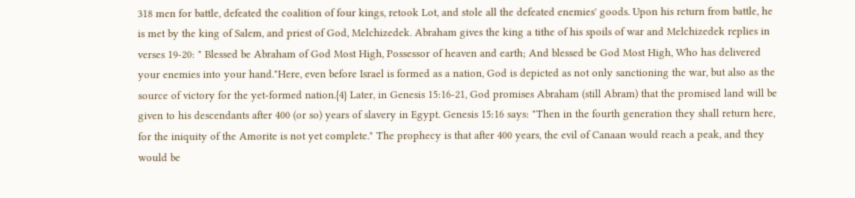318 men for battle, defeated the coalition of four kings, retook Lot, and stole all the defeated enemies' goods. Upon his return from battle, he is met by the king of Salem, and priest of God, Melchizedek. Abraham gives the king a tithe of his spoils of war and Melchizedek replies in verses 19-20: " Blessed be Abraham of God Most High, Possessor of heaven and earth; And blessed be God Most High, Who has delivered your enemies into your hand."Here, even before Israel is formed as a nation, God is depicted as not only sanctioning the war, but also as the source of victory for the yet-formed nation.{4} Later, in Genesis 15:16-21, God promises Abraham (still Abram) that the promised land will be given to his descendants after 400 (or so) years of slavery in Egypt. Genesis 15:16 says: "Then in the fourth generation they shall return here, for the iniquity of the Amorite is not yet complete." The prophecy is that after 400 years, the evil of Canaan would reach a peak, and they would be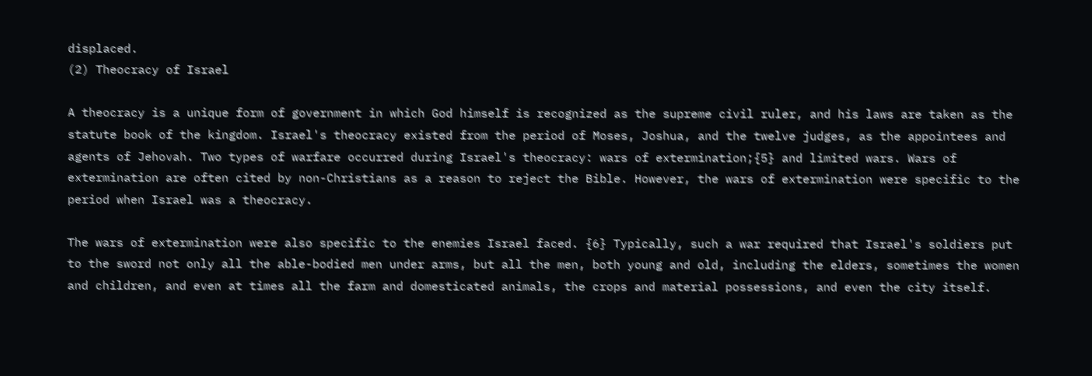displaced.
(2) Theocracy of Israel

A theocracy is a unique form of government in which God himself is recognized as the supreme civil ruler, and his laws are taken as the statute book of the kingdom. Israel's theocracy existed from the period of Moses, Joshua, and the twelve judges, as the appointees and agents of Jehovah. Two types of warfare occurred during Israel's theocracy: wars of extermination;{5} and limited wars. Wars of extermination are often cited by non-Christians as a reason to reject the Bible. However, the wars of extermination were specific to the period when Israel was a theocracy.

The wars of extermination were also specific to the enemies Israel faced. {6} Typically, such a war required that Israel's soldiers put to the sword not only all the able-bodied men under arms, but all the men, both young and old, including the elders, sometimes the women and children, and even at times all the farm and domesticated animals, the crops and material possessions, and even the city itself.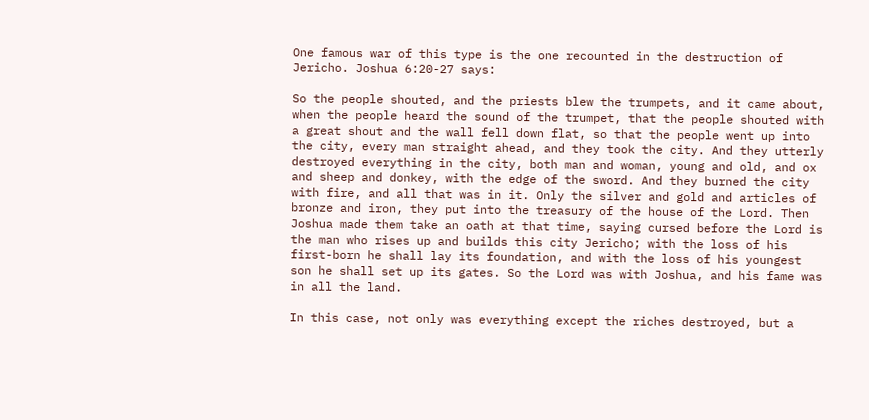One famous war of this type is the one recounted in the destruction of Jericho. Joshua 6:20-27 says:

So the people shouted, and the priests blew the trumpets, and it came about, when the people heard the sound of the trumpet, that the people shouted with a great shout and the wall fell down flat, so that the people went up into the city, every man straight ahead, and they took the city. And they utterly destroyed everything in the city, both man and woman, young and old, and ox and sheep and donkey, with the edge of the sword. And they burned the city with fire, and all that was in it. Only the silver and gold and articles of bronze and iron, they put into the treasury of the house of the Lord. Then Joshua made them take an oath at that time, saying cursed before the Lord is the man who rises up and builds this city Jericho; with the loss of his first-born he shall lay its foundation, and with the loss of his youngest son he shall set up its gates. So the Lord was with Joshua, and his fame was in all the land.

In this case, not only was everything except the riches destroyed, but a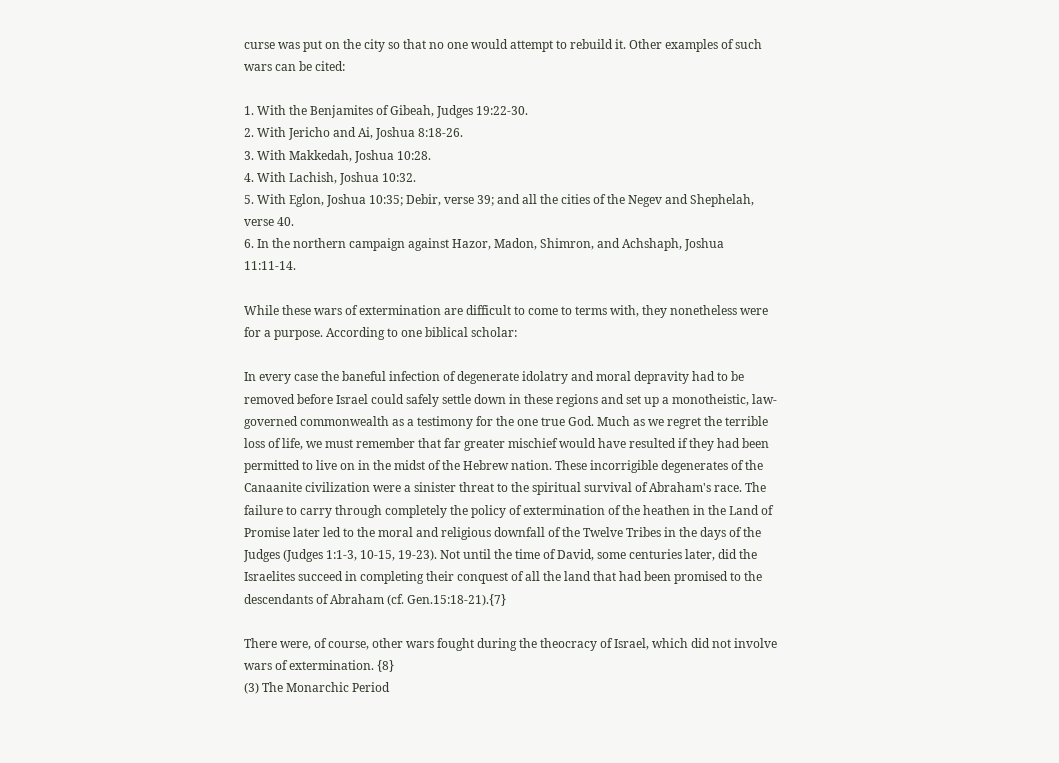curse was put on the city so that no one would attempt to rebuild it. Other examples of such wars can be cited:

1. With the Benjamites of Gibeah, Judges 19:22-30.
2. With Jericho and Ai, Joshua 8:18-26.
3. With Makkedah, Joshua 10:28.
4. With Lachish, Joshua 10:32.
5. With Eglon, Joshua 10:35; Debir, verse 39; and all the cities of the Negev and Shephelah, verse 40.
6. In the northern campaign against Hazor, Madon, Shimron, and Achshaph, Joshua 11:11-14.

While these wars of extermination are difficult to come to terms with, they nonetheless were for a purpose. According to one biblical scholar:

In every case the baneful infection of degenerate idolatry and moral depravity had to be removed before Israel could safely settle down in these regions and set up a monotheistic, law-governed commonwealth as a testimony for the one true God. Much as we regret the terrible loss of life, we must remember that far greater mischief would have resulted if they had been permitted to live on in the midst of the Hebrew nation. These incorrigible degenerates of the Canaanite civilization were a sinister threat to the spiritual survival of Abraham's race. The failure to carry through completely the policy of extermination of the heathen in the Land of Promise later led to the moral and religious downfall of the Twelve Tribes in the days of the Judges (Judges 1:1-3, 10-15, 19-23). Not until the time of David, some centuries later, did the Israelites succeed in completing their conquest of all the land that had been promised to the descendants of Abraham (cf. Gen.15:18-21).{7}

There were, of course, other wars fought during the theocracy of Israel, which did not involve wars of extermination. {8}
(3) The Monarchic Period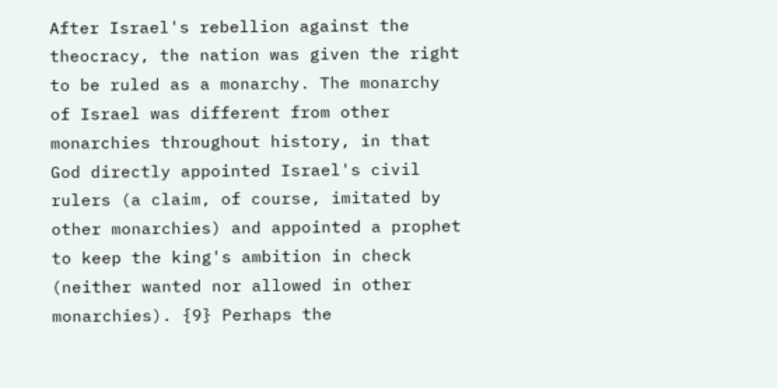After Israel's rebellion against the theocracy, the nation was given the right to be ruled as a monarchy. The monarchy of Israel was different from other monarchies throughout history, in that God directly appointed Israel's civil rulers (a claim, of course, imitated by other monarchies) and appointed a prophet to keep the king's ambition in check (neither wanted nor allowed in other monarchies). {9} Perhaps the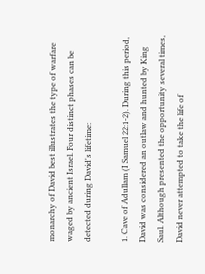monarchy of David best illustrates the type of warfare waged by ancient Israel. Four distinct phases can be detected during David's lifetime:

1. Cave of Adullam (I Samuel 22:1-2). During this period, David was considered an outlaw and hunted by King Saul. Although presented the opportunity several times, David never attempted to take the life of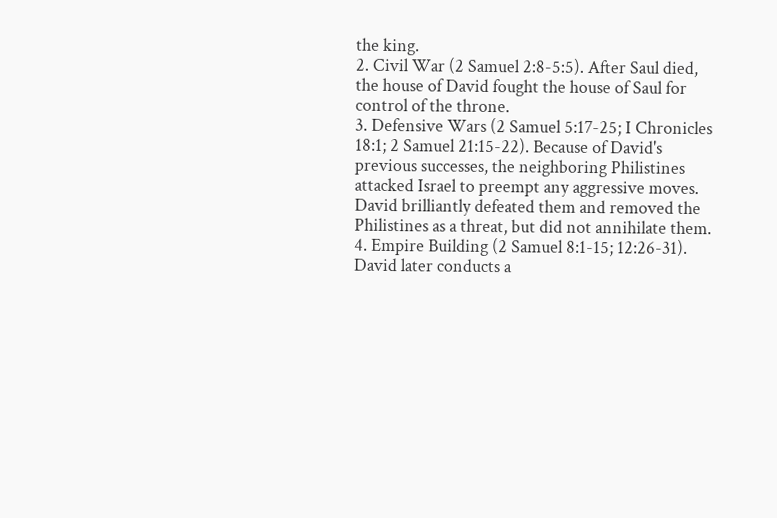the king.
2. Civil War (2 Samuel 2:8-5:5). After Saul died, the house of David fought the house of Saul for control of the throne.
3. Defensive Wars (2 Samuel 5:17-25; I Chronicles 18:1; 2 Samuel 21:15-22). Because of David's previous successes, the neighboring Philistines attacked Israel to preempt any aggressive moves. David brilliantly defeated them and removed the Philistines as a threat, but did not annihilate them.
4. Empire Building (2 Samuel 8:1-15; 12:26-31). David later conducts a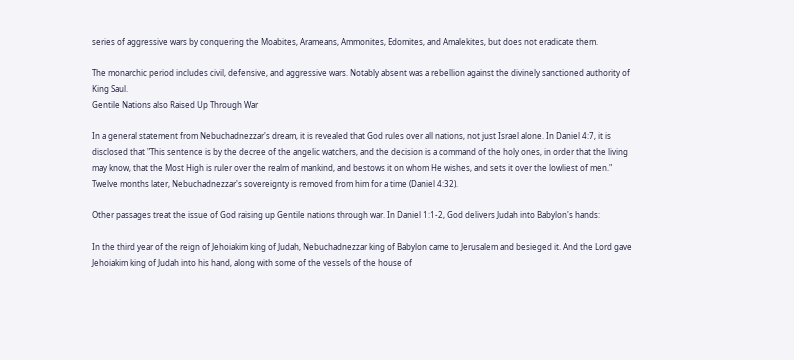series of aggressive wars by conquering the Moabites, Arameans, Ammonites, Edomites, and Amalekites, but does not eradicate them.

The monarchic period includes civil, defensive, and aggressive wars. Notably absent was a rebellion against the divinely sanctioned authority of King Saul.
Gentile Nations also Raised Up Through War

In a general statement from Nebuchadnezzar's dream, it is revealed that God rules over all nations, not just Israel alone. In Daniel 4:7, it is disclosed that "This sentence is by the decree of the angelic watchers, and the decision is a command of the holy ones, in order that the living may know, that the Most High is ruler over the realm of mankind, and bestows it on whom He wishes, and sets it over the lowliest of men." Twelve months later, Nebuchadnezzar's sovereignty is removed from him for a time (Daniel 4:32).

Other passages treat the issue of God raising up Gentile nations through war. In Daniel 1:1-2, God delivers Judah into Babylon's hands:

In the third year of the reign of Jehoiakim king of Judah, Nebuchadnezzar king of Babylon came to Jerusalem and besieged it. And the Lord gave Jehoiakim king of Judah into his hand, along with some of the vessels of the house of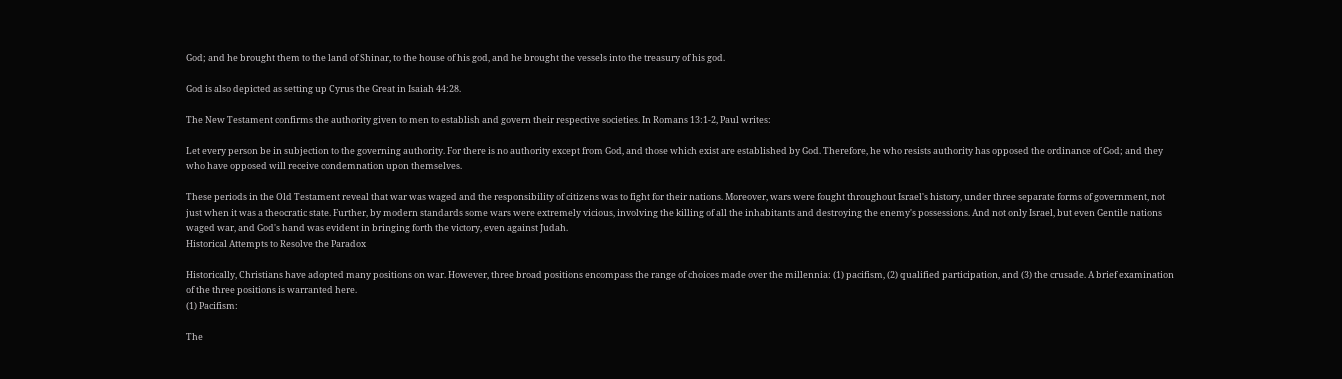God; and he brought them to the land of Shinar, to the house of his god, and he brought the vessels into the treasury of his god.

God is also depicted as setting up Cyrus the Great in Isaiah 44:28.

The New Testament confirms the authority given to men to establish and govern their respective societies. In Romans 13:1-2, Paul writes:

Let every person be in subjection to the governing authority. For there is no authority except from God, and those which exist are established by God. Therefore, he who resists authority has opposed the ordinance of God; and they who have opposed will receive condemnation upon themselves.

These periods in the Old Testament reveal that war was waged and the responsibility of citizens was to fight for their nations. Moreover, wars were fought throughout Israel's history, under three separate forms of government, not just when it was a theocratic state. Further, by modern standards some wars were extremely vicious, involving the killing of all the inhabitants and destroying the enemy's possessions. And not only Israel, but even Gentile nations waged war, and God's hand was evident in bringing forth the victory, even against Judah.
Historical Attempts to Resolve the Paradox

Historically, Christians have adopted many positions on war. However, three broad positions encompass the range of choices made over the millennia: (1) pacifism, (2) qualified participation, and (3) the crusade. A brief examination of the three positions is warranted here.
(1) Pacifism:

The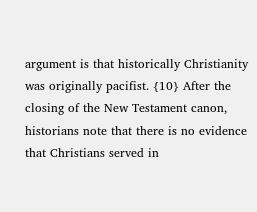argument is that historically Christianity was originally pacifist. {10} After the closing of the New Testament canon, historians note that there is no evidence that Christians served in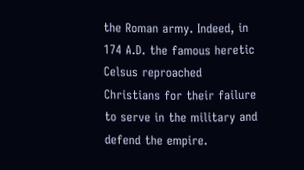the Roman army. Indeed, in 174 A.D. the famous heretic Celsus reproached Christians for their failure to serve in the military and defend the empire.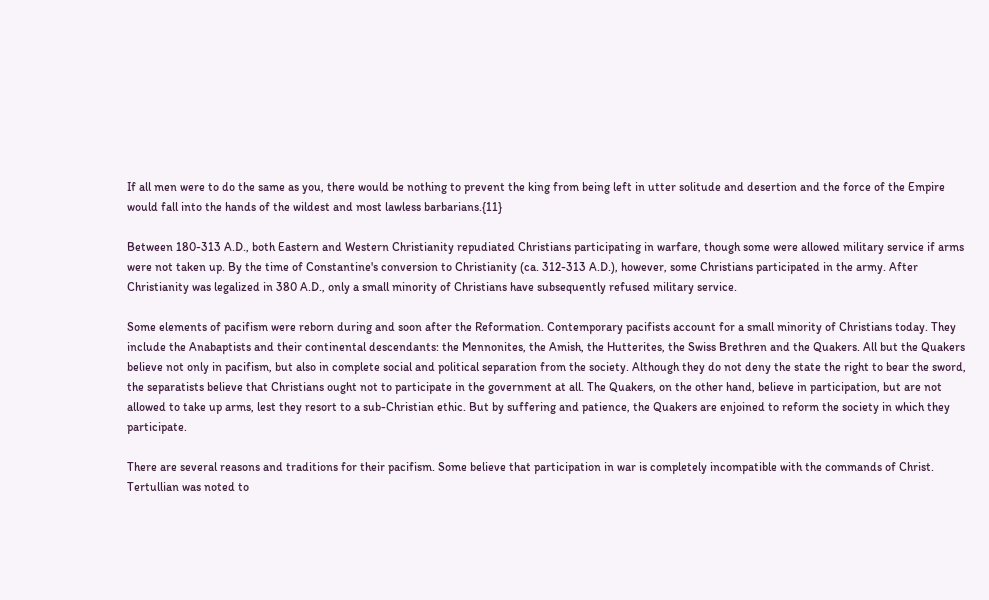If all men were to do the same as you, there would be nothing to prevent the king from being left in utter solitude and desertion and the force of the Empire would fall into the hands of the wildest and most lawless barbarians.{11}

Between 180-313 A.D., both Eastern and Western Christianity repudiated Christians participating in warfare, though some were allowed military service if arms were not taken up. By the time of Constantine's conversion to Christianity (ca. 312-313 A.D.), however, some Christians participated in the army. After Christianity was legalized in 380 A.D., only a small minority of Christians have subsequently refused military service.

Some elements of pacifism were reborn during and soon after the Reformation. Contemporary pacifists account for a small minority of Christians today. They include the Anabaptists and their continental descendants: the Mennonites, the Amish, the Hutterites, the Swiss Brethren and the Quakers. All but the Quakers believe not only in pacifism, but also in complete social and political separation from the society. Although they do not deny the state the right to bear the sword, the separatists believe that Christians ought not to participate in the government at all. The Quakers, on the other hand, believe in participation, but are not allowed to take up arms, lest they resort to a sub-Christian ethic. But by suffering and patience, the Quakers are enjoined to reform the society in which they participate.

There are several reasons and traditions for their pacifism. Some believe that participation in war is completely incompatible with the commands of Christ. Tertullian was noted to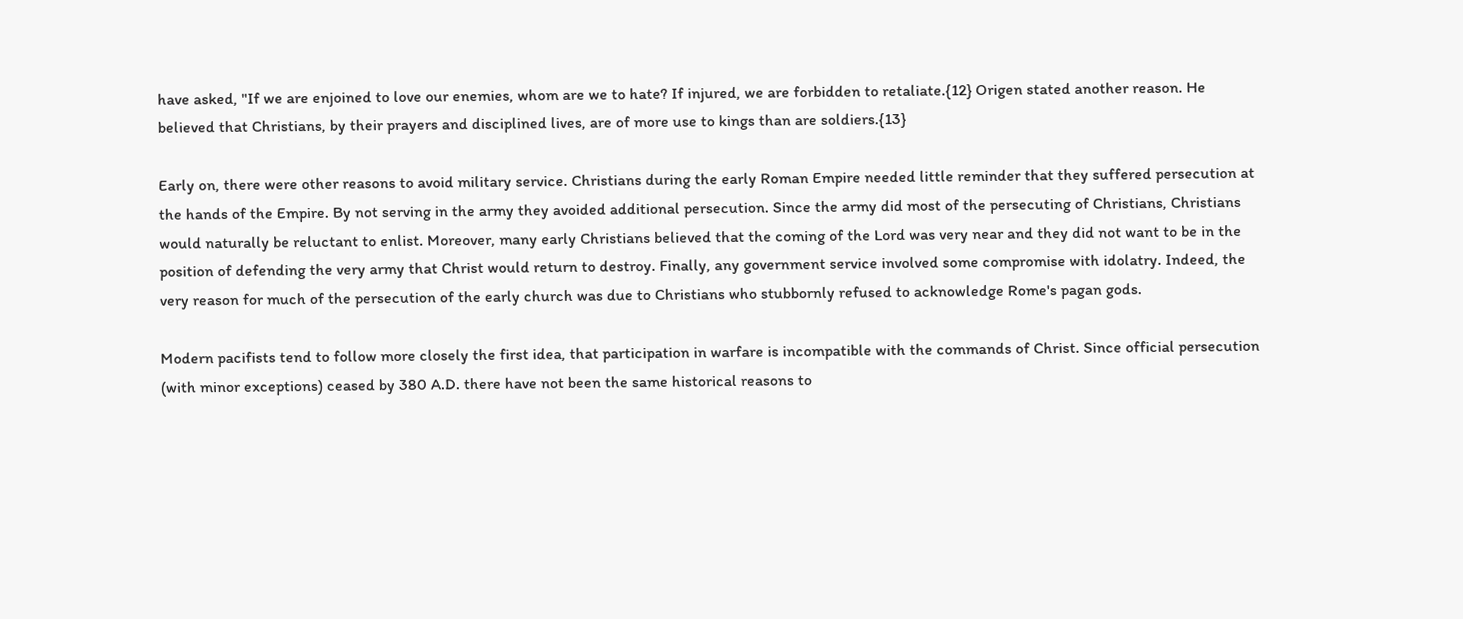have asked, "If we are enjoined to love our enemies, whom are we to hate? If injured, we are forbidden to retaliate.{12} Origen stated another reason. He believed that Christians, by their prayers and disciplined lives, are of more use to kings than are soldiers.{13}

Early on, there were other reasons to avoid military service. Christians during the early Roman Empire needed little reminder that they suffered persecution at the hands of the Empire. By not serving in the army they avoided additional persecution. Since the army did most of the persecuting of Christians, Christians would naturally be reluctant to enlist. Moreover, many early Christians believed that the coming of the Lord was very near and they did not want to be in the position of defending the very army that Christ would return to destroy. Finally, any government service involved some compromise with idolatry. Indeed, the very reason for much of the persecution of the early church was due to Christians who stubbornly refused to acknowledge Rome's pagan gods.

Modern pacifists tend to follow more closely the first idea, that participation in warfare is incompatible with the commands of Christ. Since official persecution (with minor exceptions) ceased by 380 A.D. there have not been the same historical reasons to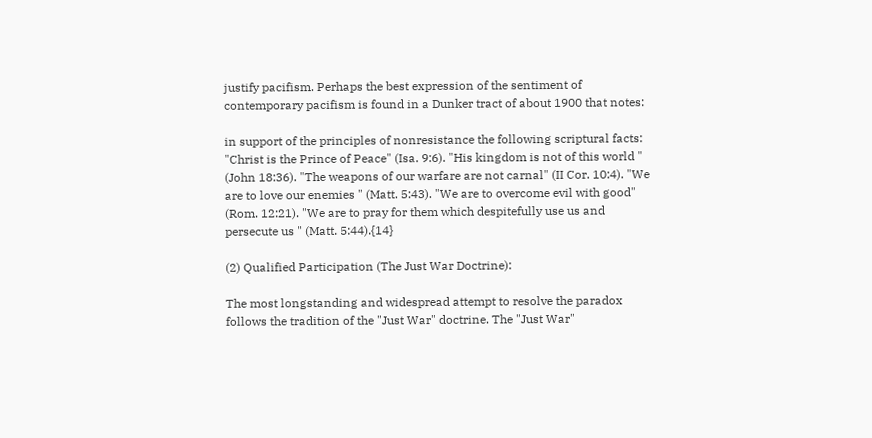justify pacifism. Perhaps the best expression of the sentiment of contemporary pacifism is found in a Dunker tract of about 1900 that notes:

in support of the principles of nonresistance the following scriptural facts: "Christ is the Prince of Peace" (Isa. 9:6). "His kingdom is not of this world " (John 18:36). "The weapons of our warfare are not carnal" (II Cor. 10:4). "We are to love our enemies " (Matt. 5:43). "We are to overcome evil with good" (Rom. 12:21). "We are to pray for them which despitefully use us and persecute us " (Matt. 5:44).{14}

(2) Qualified Participation (The Just War Doctrine):

The most longstanding and widespread attempt to resolve the paradox follows the tradition of the "Just War" doctrine. The "Just War"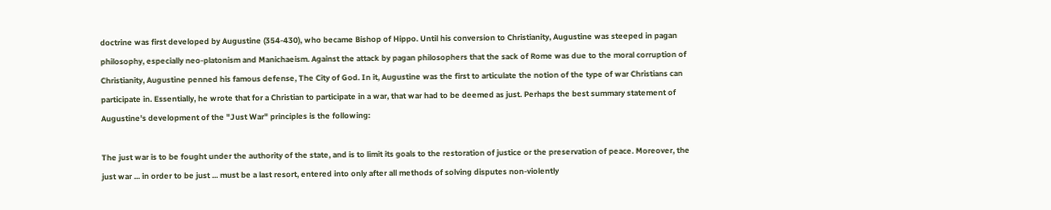doctrine was first developed by Augustine (354-430), who became Bishop of Hippo. Until his conversion to Christianity, Augustine was steeped in pagan philosophy, especially neo-platonism and Manichaeism. Against the attack by pagan philosophers that the sack of Rome was due to the moral corruption of Christianity, Augustine penned his famous defense, The City of God. In it, Augustine was the first to articulate the notion of the type of war Christians can participate in. Essentially, he wrote that for a Christian to participate in a war, that war had to be deemed as just. Perhaps the best summary statement of Augustine's development of the "Just War" principles is the following:

The just war is to be fought under the authority of the state, and is to limit its goals to the restoration of justice or the preservation of peace. Moreover, the just war ... in order to be just ... must be a last resort, entered into only after all methods of solving disputes non-violently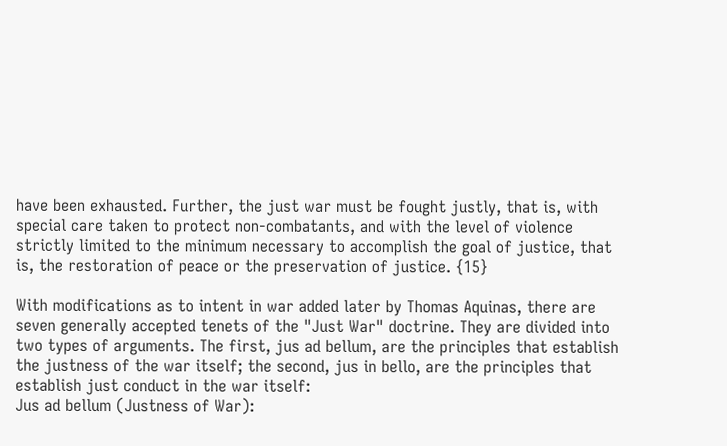have been exhausted. Further, the just war must be fought justly, that is, with special care taken to protect non-combatants, and with the level of violence strictly limited to the minimum necessary to accomplish the goal of justice, that is, the restoration of peace or the preservation of justice. {15}

With modifications as to intent in war added later by Thomas Aquinas, there are seven generally accepted tenets of the "Just War" doctrine. They are divided into two types of arguments. The first, jus ad bellum, are the principles that establish the justness of the war itself; the second, jus in bello, are the principles that establish just conduct in the war itself:
Jus ad bellum (Justness of War):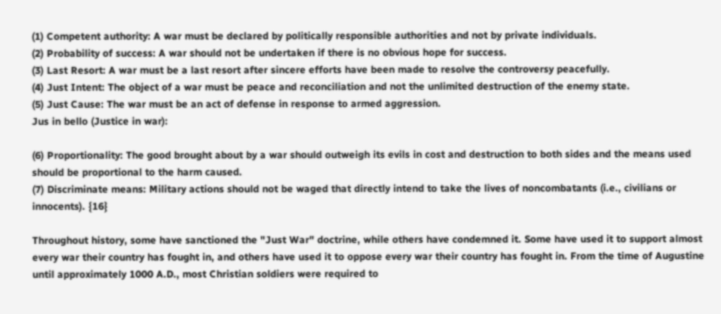(1) Competent authority: A war must be declared by politically responsible authorities and not by private individuals.
(2) Probability of success: A war should not be undertaken if there is no obvious hope for success.
(3) Last Resort: A war must be a last resort after sincere efforts have been made to resolve the controversy peacefully.
(4) Just Intent: The object of a war must be peace and reconciliation and not the unlimited destruction of the enemy state.
(5) Just Cause: The war must be an act of defense in response to armed aggression.
Jus in bello (Justice in war):

(6) Proportionality: The good brought about by a war should outweigh its evils in cost and destruction to both sides and the means used should be proportional to the harm caused.
(7) Discriminate means: Military actions should not be waged that directly intend to take the lives of noncombatants (i.e., civilians or innocents). {16}

Throughout history, some have sanctioned the "Just War" doctrine, while others have condemned it. Some have used it to support almost every war their country has fought in, and others have used it to oppose every war their country has fought in. From the time of Augustine until approximately 1000 A.D., most Christian soldiers were required to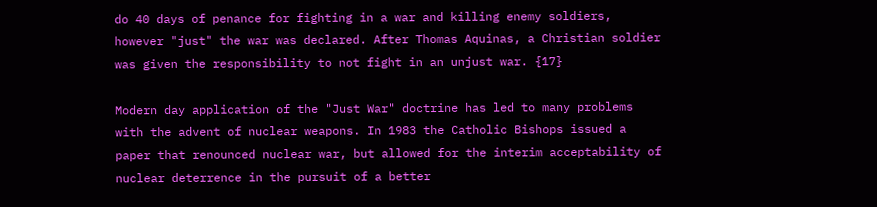do 40 days of penance for fighting in a war and killing enemy soldiers, however "just" the war was declared. After Thomas Aquinas, a Christian soldier was given the responsibility to not fight in an unjust war. {17}

Modern day application of the "Just War" doctrine has led to many problems with the advent of nuclear weapons. In 1983 the Catholic Bishops issued a paper that renounced nuclear war, but allowed for the interim acceptability of nuclear deterrence in the pursuit of a better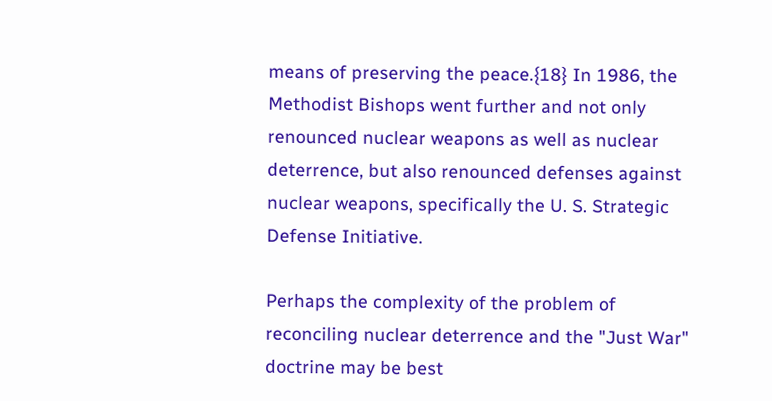means of preserving the peace.{18} In 1986, the Methodist Bishops went further and not only renounced nuclear weapons as well as nuclear deterrence, but also renounced defenses against nuclear weapons, specifically the U. S. Strategic Defense Initiative.

Perhaps the complexity of the problem of reconciling nuclear deterrence and the "Just War" doctrine may be best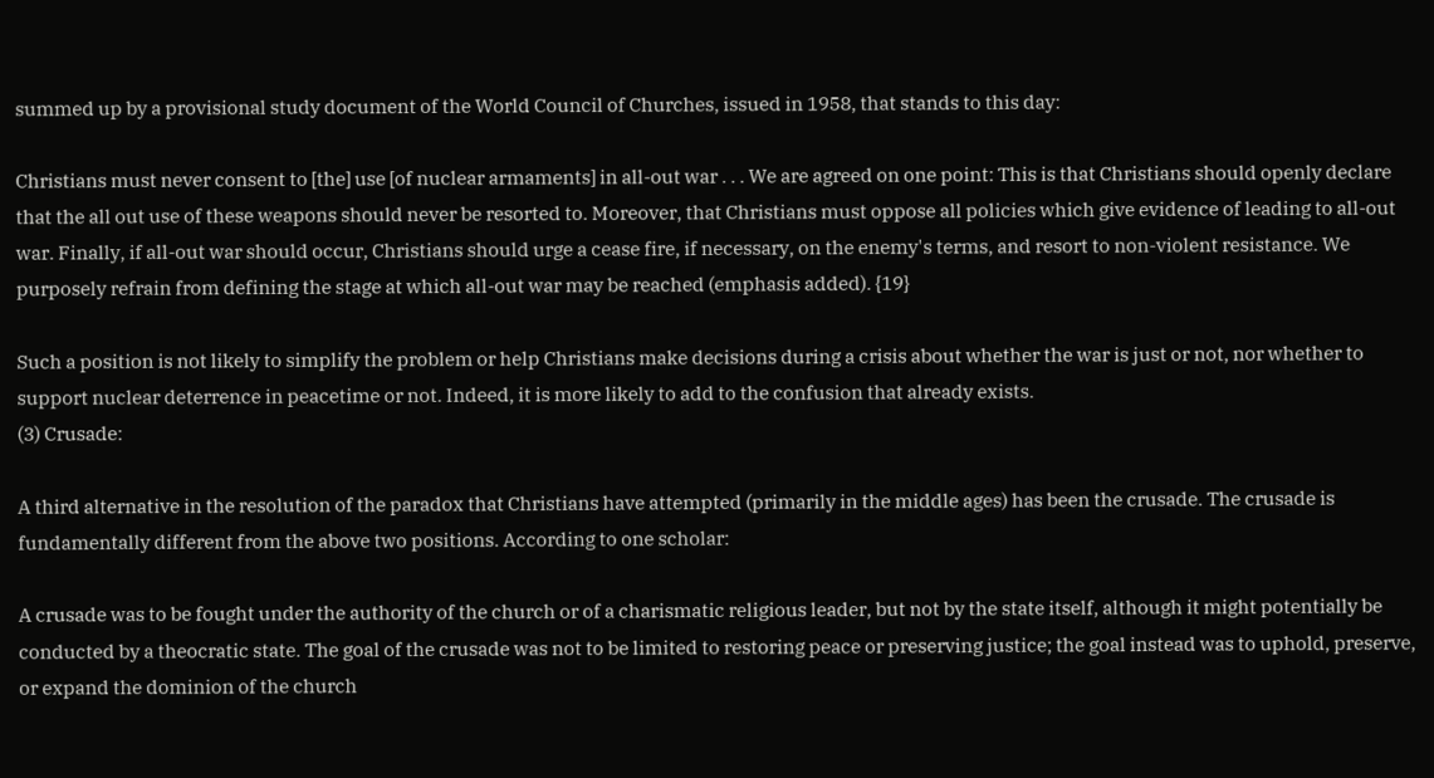summed up by a provisional study document of the World Council of Churches, issued in 1958, that stands to this day:

Christians must never consent to [the] use [of nuclear armaments] in all-out war . . . We are agreed on one point: This is that Christians should openly declare that the all out use of these weapons should never be resorted to. Moreover, that Christians must oppose all policies which give evidence of leading to all-out war. Finally, if all-out war should occur, Christians should urge a cease fire, if necessary, on the enemy's terms, and resort to non-violent resistance. We purposely refrain from defining the stage at which all-out war may be reached (emphasis added). {19}

Such a position is not likely to simplify the problem or help Christians make decisions during a crisis about whether the war is just or not, nor whether to support nuclear deterrence in peacetime or not. Indeed, it is more likely to add to the confusion that already exists.
(3) Crusade:

A third alternative in the resolution of the paradox that Christians have attempted (primarily in the middle ages) has been the crusade. The crusade is fundamentally different from the above two positions. According to one scholar:

A crusade was to be fought under the authority of the church or of a charismatic religious leader, but not by the state itself, although it might potentially be conducted by a theocratic state. The goal of the crusade was not to be limited to restoring peace or preserving justice; the goal instead was to uphold, preserve, or expand the dominion of the church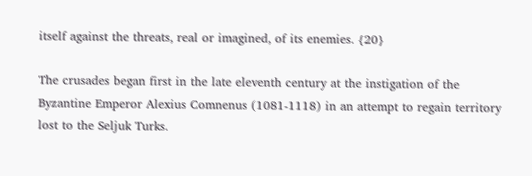itself against the threats, real or imagined, of its enemies. {20}

The crusades began first in the late eleventh century at the instigation of the Byzantine Emperor Alexius Comnenus (1081-1118) in an attempt to regain territory lost to the Seljuk Turks.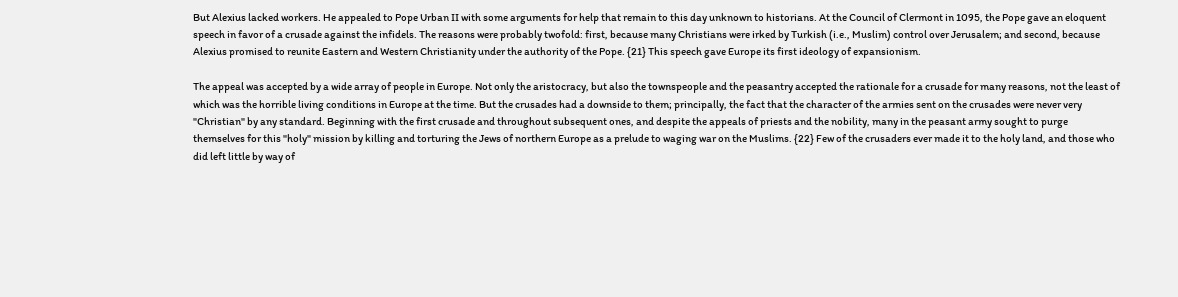But Alexius lacked workers. He appealed to Pope Urban II with some arguments for help that remain to this day unknown to historians. At the Council of Clermont in 1095, the Pope gave an eloquent speech in favor of a crusade against the infidels. The reasons were probably twofold: first, because many Christians were irked by Turkish (i.e., Muslim) control over Jerusalem; and second, because Alexius promised to reunite Eastern and Western Christianity under the authority of the Pope. {21} This speech gave Europe its first ideology of expansionism.

The appeal was accepted by a wide array of people in Europe. Not only the aristocracy, but also the townspeople and the peasantry accepted the rationale for a crusade for many reasons, not the least of which was the horrible living conditions in Europe at the time. But the crusades had a downside to them; principally, the fact that the character of the armies sent on the crusades were never very "Christian" by any standard. Beginning with the first crusade and throughout subsequent ones, and despite the appeals of priests and the nobility, many in the peasant army sought to purge themselves for this "holy" mission by killing and torturing the Jews of northern Europe as a prelude to waging war on the Muslims. {22} Few of the crusaders ever made it to the holy land, and those who did left little by way of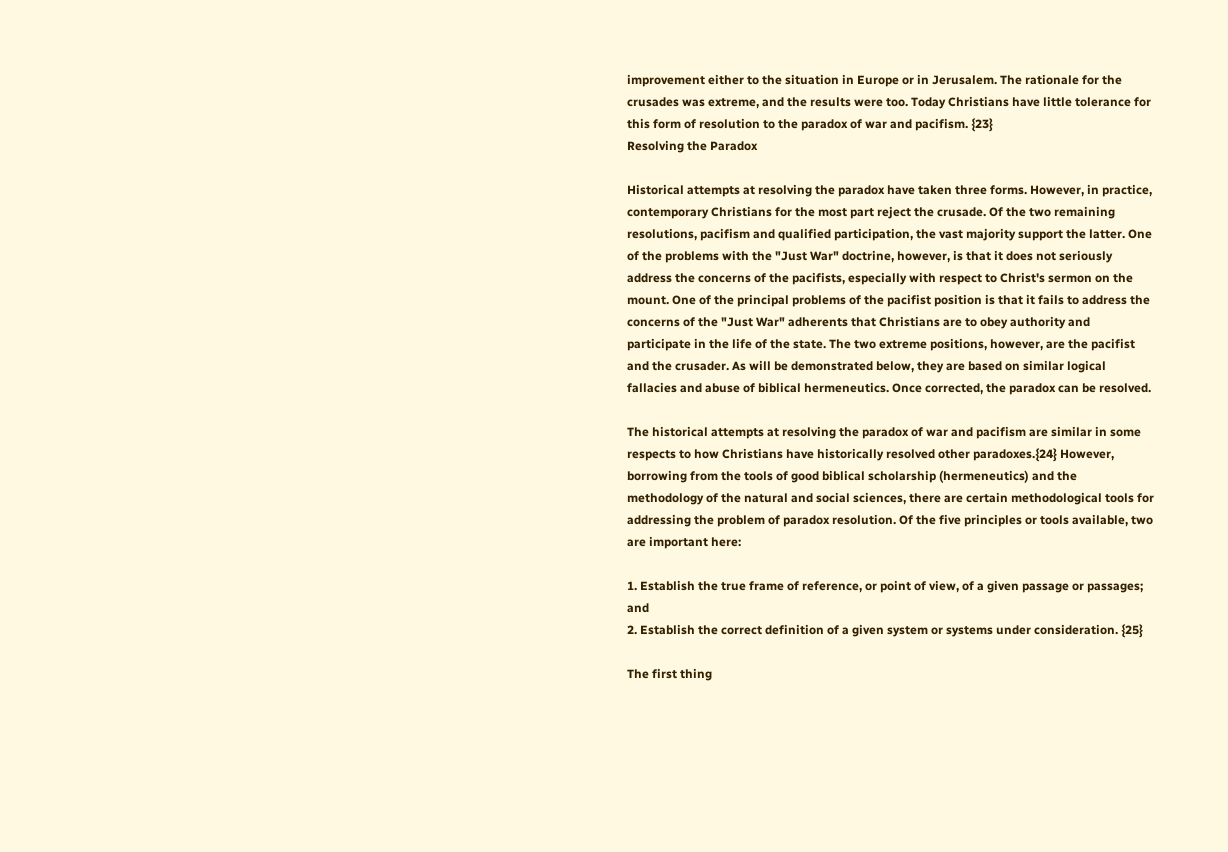improvement either to the situation in Europe or in Jerusalem. The rationale for the crusades was extreme, and the results were too. Today Christians have little tolerance for this form of resolution to the paradox of war and pacifism. {23}
Resolving the Paradox

Historical attempts at resolving the paradox have taken three forms. However, in practice, contemporary Christians for the most part reject the crusade. Of the two remaining resolutions, pacifism and qualified participation, the vast majority support the latter. One of the problems with the "Just War" doctrine, however, is that it does not seriously address the concerns of the pacifists, especially with respect to Christ's sermon on the mount. One of the principal problems of the pacifist position is that it fails to address the concerns of the "Just War" adherents that Christians are to obey authority and participate in the life of the state. The two extreme positions, however, are the pacifist and the crusader. As will be demonstrated below, they are based on similar logical fallacies and abuse of biblical hermeneutics. Once corrected, the paradox can be resolved.

The historical attempts at resolving the paradox of war and pacifism are similar in some respects to how Christians have historically resolved other paradoxes.{24} However, borrowing from the tools of good biblical scholarship (hermeneutics) and the methodology of the natural and social sciences, there are certain methodological tools for addressing the problem of paradox resolution. Of the five principles or tools available, two are important here:

1. Establish the true frame of reference, or point of view, of a given passage or passages; and
2. Establish the correct definition of a given system or systems under consideration. {25}

The first thing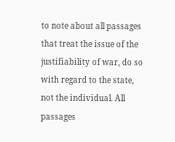to note about all passages that treat the issue of the justifiability of war, do so with regard to the state, not the individual. All passages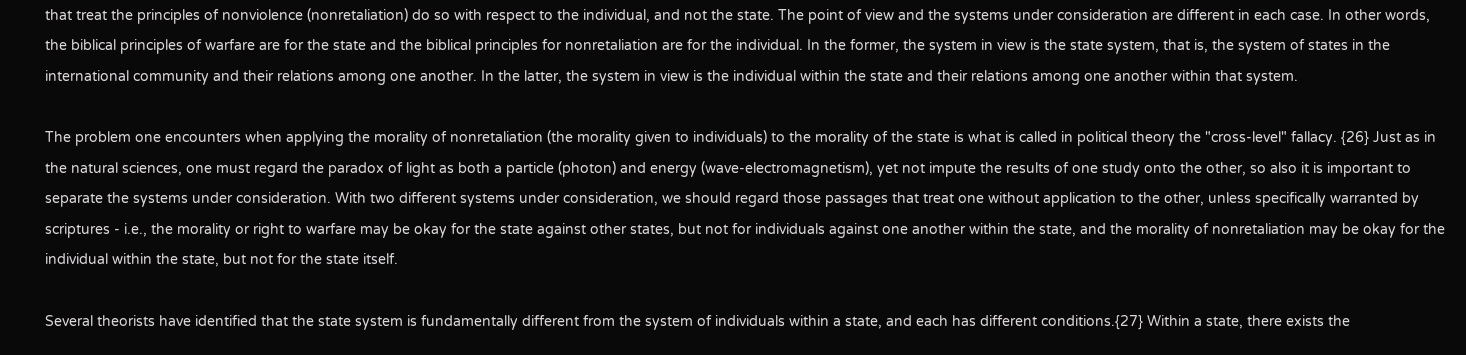that treat the principles of nonviolence (nonretaliation) do so with respect to the individual, and not the state. The point of view and the systems under consideration are different in each case. In other words, the biblical principles of warfare are for the state and the biblical principles for nonretaliation are for the individual. In the former, the system in view is the state system, that is, the system of states in the international community and their relations among one another. In the latter, the system in view is the individual within the state and their relations among one another within that system.

The problem one encounters when applying the morality of nonretaliation (the morality given to individuals) to the morality of the state is what is called in political theory the "cross-level" fallacy. {26} Just as in the natural sciences, one must regard the paradox of light as both a particle (photon) and energy (wave-electromagnetism), yet not impute the results of one study onto the other, so also it is important to separate the systems under consideration. With two different systems under consideration, we should regard those passages that treat one without application to the other, unless specifically warranted by scriptures - i.e., the morality or right to warfare may be okay for the state against other states, but not for individuals against one another within the state, and the morality of nonretaliation may be okay for the individual within the state, but not for the state itself.

Several theorists have identified that the state system is fundamentally different from the system of individuals within a state, and each has different conditions.{27} Within a state, there exists the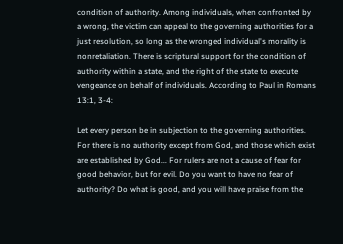condition of authority. Among individuals, when confronted by a wrong, the victim can appeal to the governing authorities for a just resolution, so long as the wronged individual's morality is nonretaliation. There is scriptural support for the condition of authority within a state, and the right of the state to execute vengeance on behalf of individuals. According to Paul in Romans 13:1, 3-4:

Let every person be in subjection to the governing authorities. For there is no authority except from God, and those which exist are established by God... For rulers are not a cause of fear for good behavior, but for evil. Do you want to have no fear of authority? Do what is good, and you will have praise from the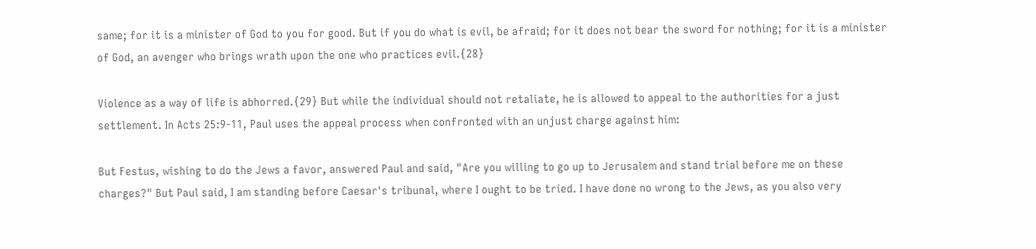same; for it is a minister of God to you for good. But if you do what is evil, be afraid; for it does not bear the sword for nothing; for it is a minister of God, an avenger who brings wrath upon the one who practices evil.{28}

Violence as a way of life is abhorred.{29} But while the individual should not retaliate, he is allowed to appeal to the authorities for a just settlement. In Acts 25:9-11, Paul uses the appeal process when confronted with an unjust charge against him:

But Festus, wishing to do the Jews a favor, answered Paul and said, "Are you willing to go up to Jerusalem and stand trial before me on these charges?" But Paul said, I am standing before Caesar's tribunal, where I ought to be tried. I have done no wrong to the Jews, as you also very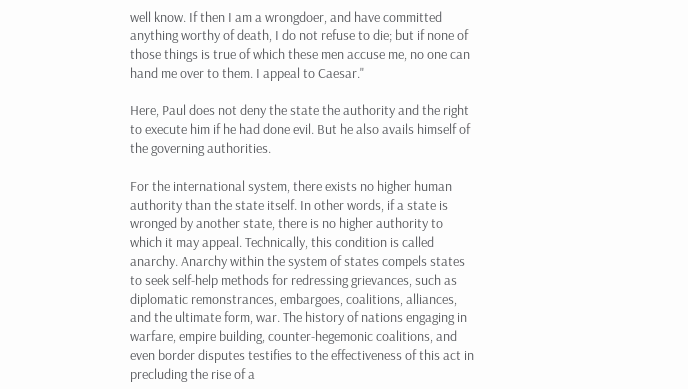well know. If then I am a wrongdoer, and have committed anything worthy of death, I do not refuse to die; but if none of those things is true of which these men accuse me, no one can hand me over to them. I appeal to Caesar."

Here, Paul does not deny the state the authority and the right to execute him if he had done evil. But he also avails himself of the governing authorities.

For the international system, there exists no higher human authority than the state itself. In other words, if a state is wronged by another state, there is no higher authority to which it may appeal. Technically, this condition is called anarchy. Anarchy within the system of states compels states to seek self-help methods for redressing grievances, such as diplomatic remonstrances, embargoes, coalitions, alliances, and the ultimate form, war. The history of nations engaging in warfare, empire building, counter-hegemonic coalitions, and even border disputes testifies to the effectiveness of this act in precluding the rise of a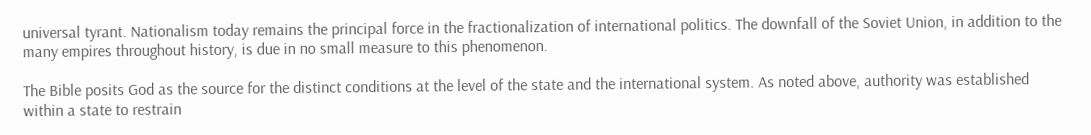universal tyrant. Nationalism today remains the principal force in the fractionalization of international politics. The downfall of the Soviet Union, in addition to the many empires throughout history, is due in no small measure to this phenomenon.

The Bible posits God as the source for the distinct conditions at the level of the state and the international system. As noted above, authority was established within a state to restrain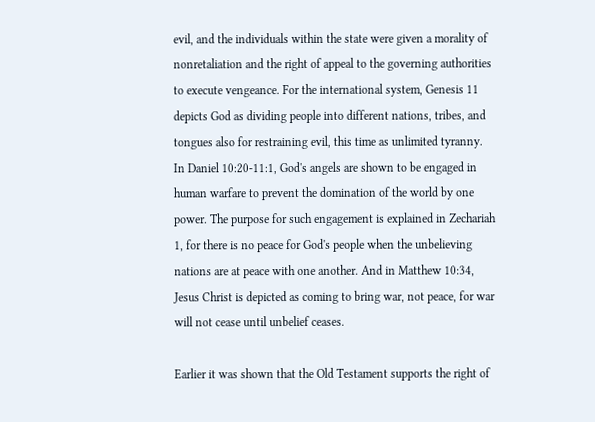evil, and the individuals within the state were given a morality of nonretaliation and the right of appeal to the governing authorities to execute vengeance. For the international system, Genesis 11 depicts God as dividing people into different nations, tribes, and tongues also for restraining evil, this time as unlimited tyranny. In Daniel 10:20-11:1, God's angels are shown to be engaged in human warfare to prevent the domination of the world by one power. The purpose for such engagement is explained in Zechariah 1, for there is no peace for God's people when the unbelieving nations are at peace with one another. And in Matthew 10:34, Jesus Christ is depicted as coming to bring war, not peace, for war will not cease until unbelief ceases.

Earlier it was shown that the Old Testament supports the right of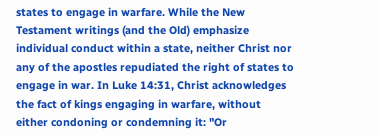states to engage in warfare. While the New Testament writings (and the Old) emphasize individual conduct within a state, neither Christ nor any of the apostles repudiated the right of states to engage in war. In Luke 14:31, Christ acknowledges the fact of kings engaging in warfare, without either condoning or condemning it: "Or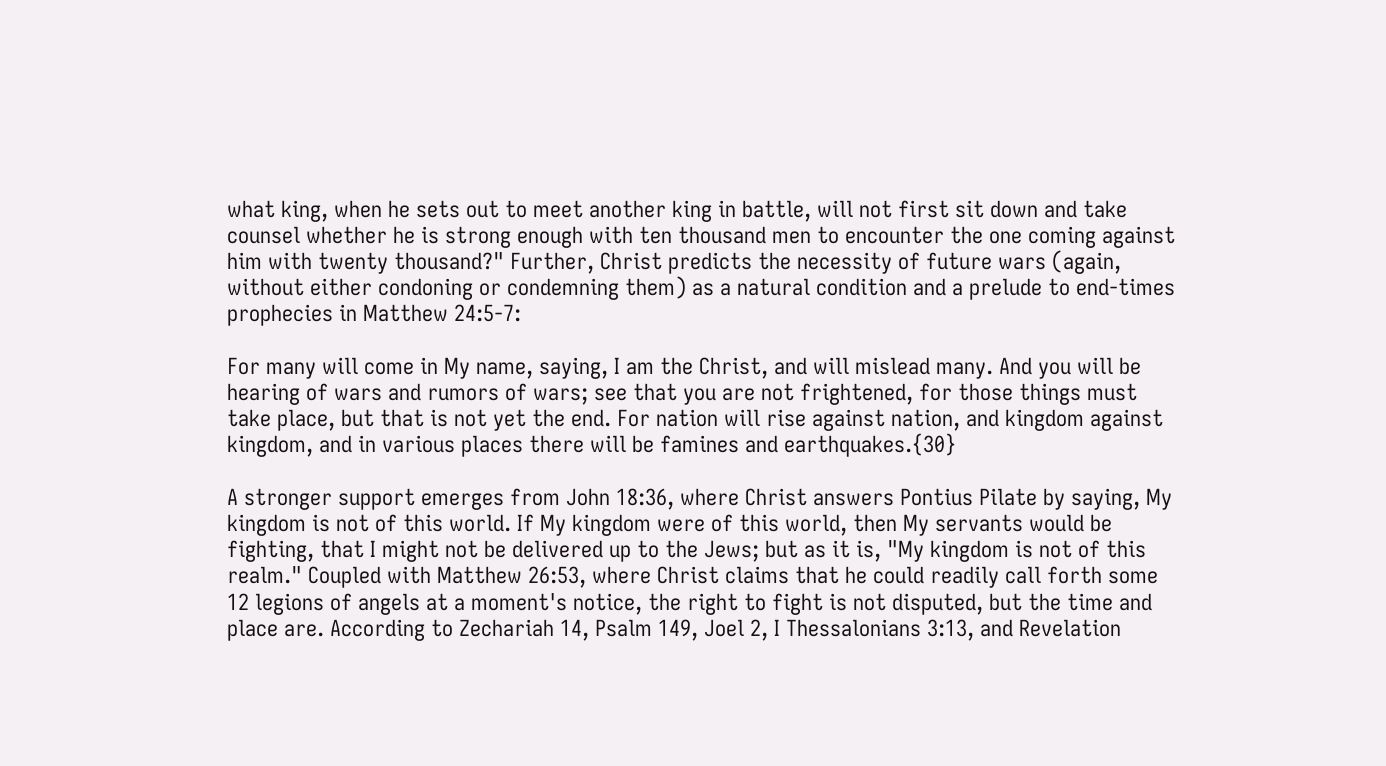what king, when he sets out to meet another king in battle, will not first sit down and take counsel whether he is strong enough with ten thousand men to encounter the one coming against him with twenty thousand?" Further, Christ predicts the necessity of future wars (again, without either condoning or condemning them) as a natural condition and a prelude to end-times prophecies in Matthew 24:5-7:

For many will come in My name, saying, I am the Christ, and will mislead many. And you will be hearing of wars and rumors of wars; see that you are not frightened, for those things must take place, but that is not yet the end. For nation will rise against nation, and kingdom against kingdom, and in various places there will be famines and earthquakes.{30}

A stronger support emerges from John 18:36, where Christ answers Pontius Pilate by saying, My kingdom is not of this world. If My kingdom were of this world, then My servants would be fighting, that I might not be delivered up to the Jews; but as it is, "My kingdom is not of this realm." Coupled with Matthew 26:53, where Christ claims that he could readily call forth some 12 legions of angels at a moment's notice, the right to fight is not disputed, but the time and place are. According to Zechariah 14, Psalm 149, Joel 2, I Thessalonians 3:13, and Revelation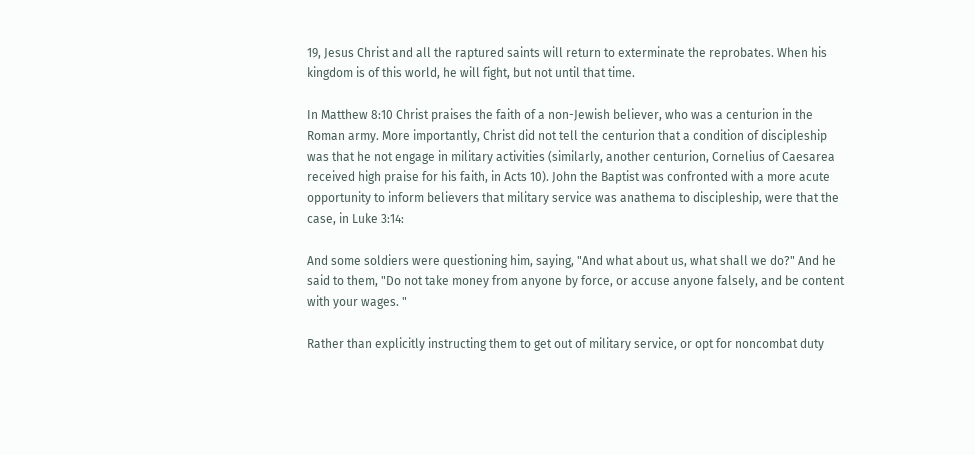19, Jesus Christ and all the raptured saints will return to exterminate the reprobates. When his kingdom is of this world, he will fight, but not until that time.

In Matthew 8:10 Christ praises the faith of a non-Jewish believer, who was a centurion in the Roman army. More importantly, Christ did not tell the centurion that a condition of discipleship was that he not engage in military activities (similarly, another centurion, Cornelius of Caesarea received high praise for his faith, in Acts 10). John the Baptist was confronted with a more acute opportunity to inform believers that military service was anathema to discipleship, were that the case, in Luke 3:14:

And some soldiers were questioning him, saying, "And what about us, what shall we do?" And he said to them, "Do not take money from anyone by force, or accuse anyone falsely, and be content with your wages. "

Rather than explicitly instructing them to get out of military service, or opt for noncombat duty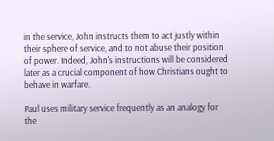in the service, John instructs them to act justly within their sphere of service, and to not abuse their position of power. Indeed, John's instructions will be considered later as a crucial component of how Christians ought to behave in warfare.

Paul uses military service frequently as an analogy for the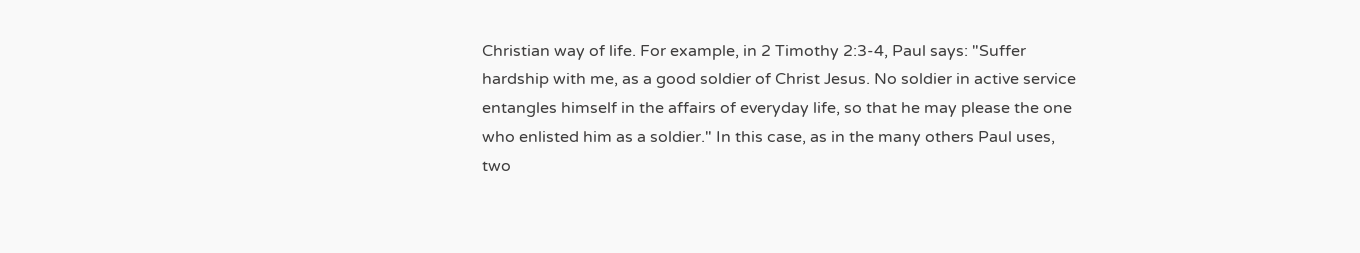Christian way of life. For example, in 2 Timothy 2:3-4, Paul says: "Suffer hardship with me, as a good soldier of Christ Jesus. No soldier in active service entangles himself in the affairs of everyday life, so that he may please the one who enlisted him as a soldier." In this case, as in the many others Paul uses, two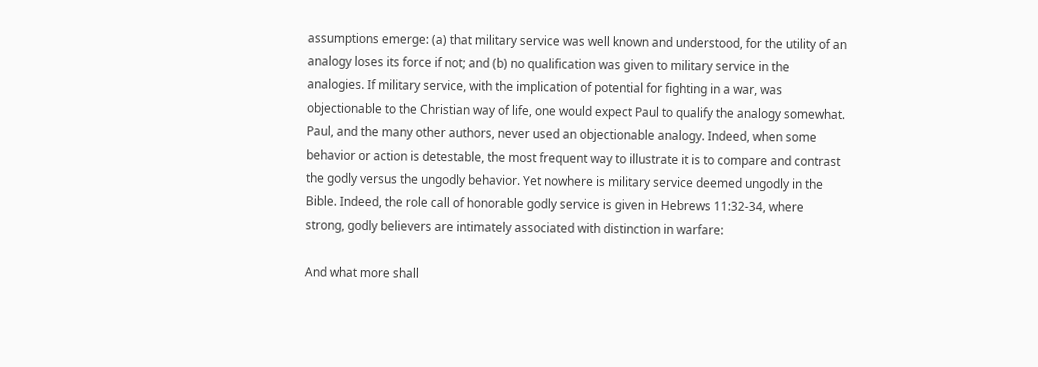assumptions emerge: (a) that military service was well known and understood, for the utility of an analogy loses its force if not; and (b) no qualification was given to military service in the analogies. If military service, with the implication of potential for fighting in a war, was objectionable to the Christian way of life, one would expect Paul to qualify the analogy somewhat. Paul, and the many other authors, never used an objectionable analogy. Indeed, when some behavior or action is detestable, the most frequent way to illustrate it is to compare and contrast the godly versus the ungodly behavior. Yet nowhere is military service deemed ungodly in the Bible. Indeed, the role call of honorable godly service is given in Hebrews 11:32-34, where strong, godly believers are intimately associated with distinction in warfare:

And what more shall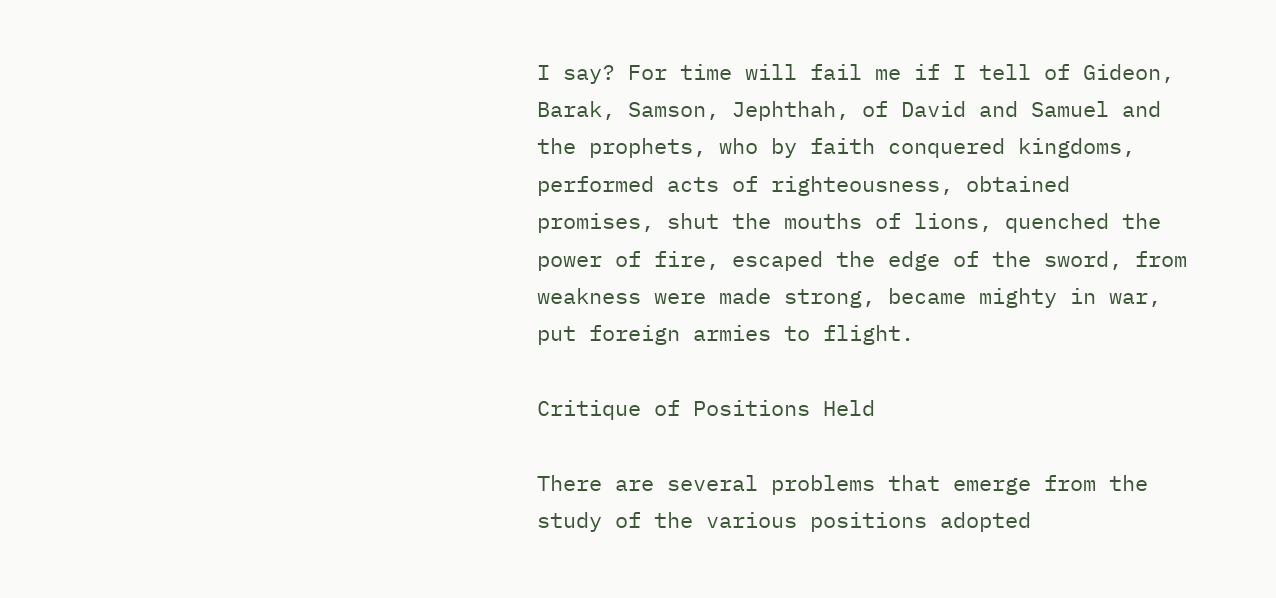I say? For time will fail me if I tell of Gideon, Barak, Samson, Jephthah, of David and Samuel and the prophets, who by faith conquered kingdoms, performed acts of righteousness, obtained promises, shut the mouths of lions, quenched the power of fire, escaped the edge of the sword, from weakness were made strong, became mighty in war, put foreign armies to flight.

Critique of Positions Held

There are several problems that emerge from the study of the various positions adopted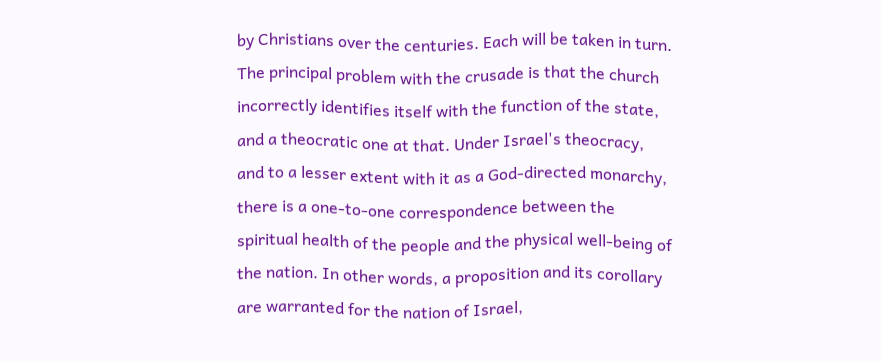by Christians over the centuries. Each will be taken in turn. The principal problem with the crusade is that the church incorrectly identifies itself with the function of the state, and a theocratic one at that. Under Israel's theocracy, and to a lesser extent with it as a God-directed monarchy, there is a one-to-one correspondence between the spiritual health of the people and the physical well-being of the nation. In other words, a proposition and its corollary are warranted for the nation of Israel,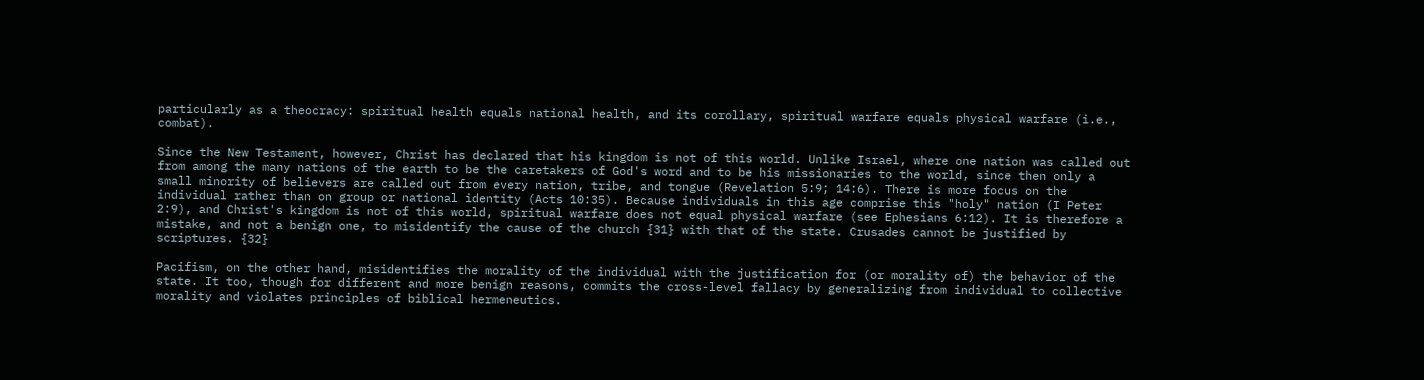particularly as a theocracy: spiritual health equals national health, and its corollary, spiritual warfare equals physical warfare (i.e., combat).

Since the New Testament, however, Christ has declared that his kingdom is not of this world. Unlike Israel, where one nation was called out from among the many nations of the earth to be the caretakers of God's word and to be his missionaries to the world, since then only a small minority of believers are called out from every nation, tribe, and tongue (Revelation 5:9; 14:6). There is more focus on the individual rather than on group or national identity (Acts 10:35). Because individuals in this age comprise this "holy" nation (I Peter 2:9), and Christ's kingdom is not of this world, spiritual warfare does not equal physical warfare (see Ephesians 6:12). It is therefore a mistake, and not a benign one, to misidentify the cause of the church {31} with that of the state. Crusades cannot be justified by scriptures. {32}

Pacifism, on the other hand, misidentifies the morality of the individual with the justification for (or morality of) the behavior of the state. It too, though for different and more benign reasons, commits the cross-level fallacy by generalizing from individual to collective morality and violates principles of biblical hermeneutics.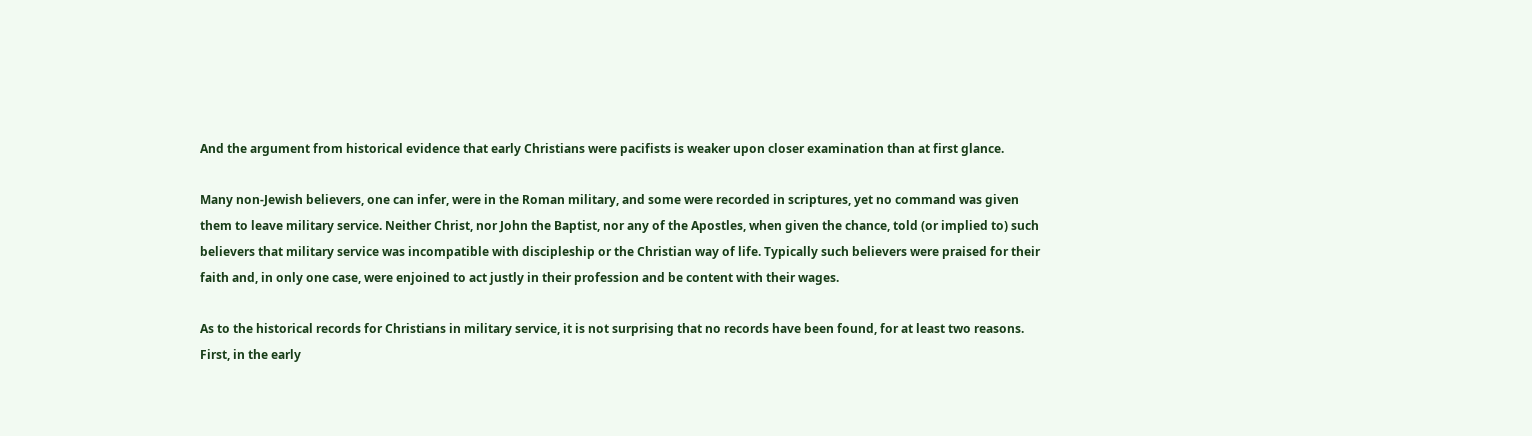And the argument from historical evidence that early Christians were pacifists is weaker upon closer examination than at first glance.

Many non-Jewish believers, one can infer, were in the Roman military, and some were recorded in scriptures, yet no command was given them to leave military service. Neither Christ, nor John the Baptist, nor any of the Apostles, when given the chance, told (or implied to) such believers that military service was incompatible with discipleship or the Christian way of life. Typically such believers were praised for their faith and, in only one case, were enjoined to act justly in their profession and be content with their wages.

As to the historical records for Christians in military service, it is not surprising that no records have been found, for at least two reasons. First, in the early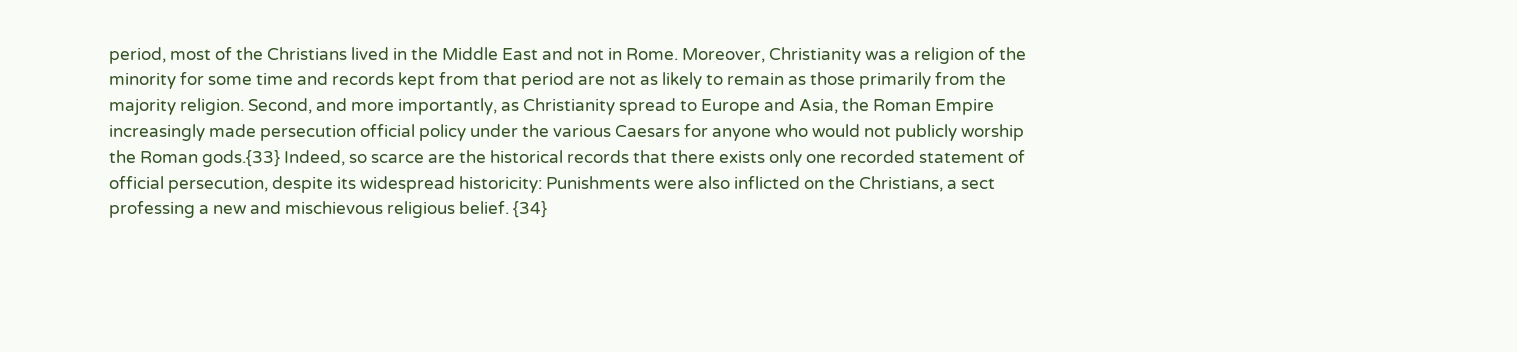period, most of the Christians lived in the Middle East and not in Rome. Moreover, Christianity was a religion of the minority for some time and records kept from that period are not as likely to remain as those primarily from the majority religion. Second, and more importantly, as Christianity spread to Europe and Asia, the Roman Empire increasingly made persecution official policy under the various Caesars for anyone who would not publicly worship the Roman gods.{33} Indeed, so scarce are the historical records that there exists only one recorded statement of official persecution, despite its widespread historicity: Punishments were also inflicted on the Christians, a sect professing a new and mischievous religious belief. {34}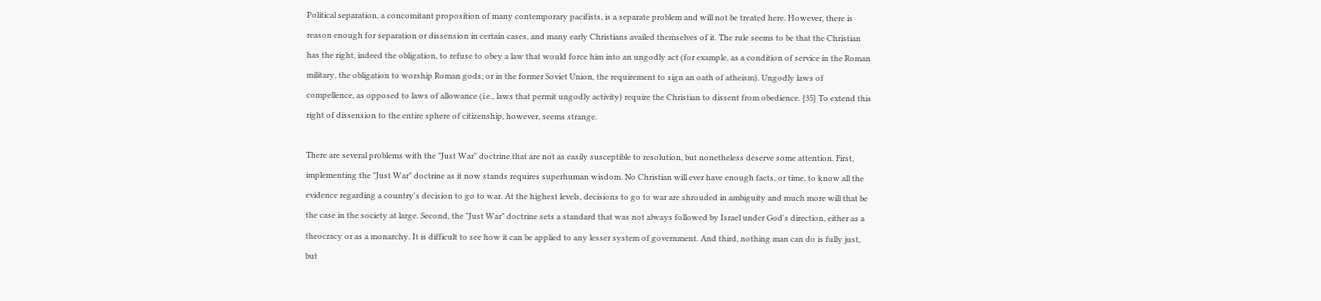Political separation, a concomitant proposition of many contemporary pacifists, is a separate problem and will not be treated here. However, there is reason enough for separation or dissension in certain cases, and many early Christians availed themselves of it. The rule seems to be that the Christian has the right, indeed the obligation, to refuse to obey a law that would force him into an ungodly act (for example, as a condition of service in the Roman military, the obligation to worship Roman gods; or in the former Soviet Union, the requirement to sign an oath of atheism). Ungodly laws of compellence, as opposed to laws of allowance (i.e., laws that permit ungodly activity) require the Christian to dissent from obedience. {35} To extend this right of dissension to the entire sphere of citizenship, however, seems strange.

There are several problems with the "Just War" doctrine that are not as easily susceptible to resolution, but nonetheless deserve some attention. First, implementing the "Just War" doctrine as it now stands requires superhuman wisdom. No Christian will ever have enough facts, or time, to know all the evidence regarding a country's decision to go to war. At the highest levels, decisions to go to war are shrouded in ambiguity and much more will that be the case in the society at large. Second, the "Just War" doctrine sets a standard that was not always followed by Israel under God's direction, either as a theocracy or as a monarchy. It is difficult to see how it can be applied to any lesser system of government. And third, nothing man can do is fully just, but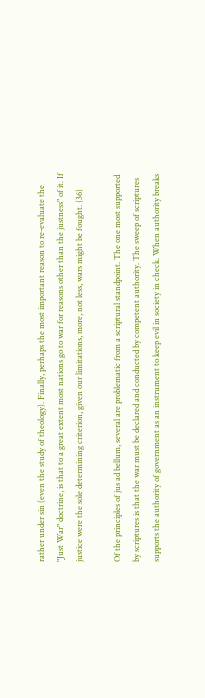rather under sin (even the study of theology). Finally, perhaps the most important reason to re-evaluate the "Just War" doctrine, is that to a great extent most nations go to war for reasons other than the justness" of it. If justice were the sole determining criterion, given our limitations, more, not less, wars might be fought. {36}

Of the principles of jus ad bellum, several are problematic from a scriptural standpoint. The one most supported by scriptures is that the war must be declared and conducted by competent authority. The sweep of scriptures supports the authority of government as an instrument to keep evil in society in check. When authority breaks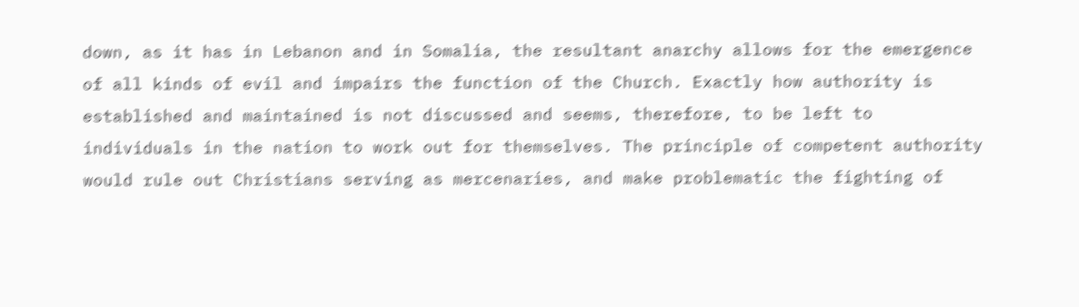down, as it has in Lebanon and in Somalia, the resultant anarchy allows for the emergence of all kinds of evil and impairs the function of the Church. Exactly how authority is established and maintained is not discussed and seems, therefore, to be left to individuals in the nation to work out for themselves. The principle of competent authority would rule out Christians serving as mercenaries, and make problematic the fighting of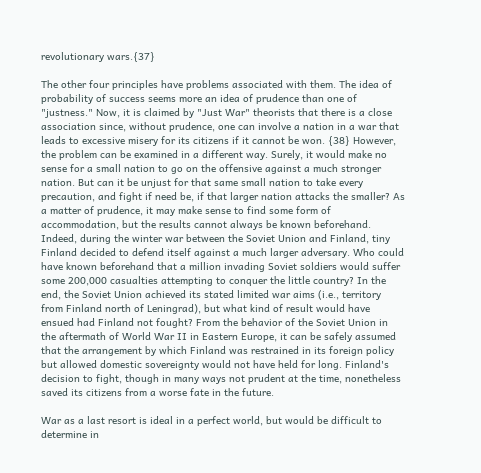revolutionary wars.{37}

The other four principles have problems associated with them. The idea of probability of success seems more an idea of prudence than one of "justness." Now, it is claimed by "Just War" theorists that there is a close association since, without prudence, one can involve a nation in a war that leads to excessive misery for its citizens if it cannot be won. {38} However, the problem can be examined in a different way. Surely, it would make no sense for a small nation to go on the offensive against a much stronger nation. But can it be unjust for that same small nation to take every precaution, and fight if need be, if that larger nation attacks the smaller? As a matter of prudence, it may make sense to find some form of accommodation, but the results cannot always be known beforehand. Indeed, during the winter war between the Soviet Union and Finland, tiny Finland decided to defend itself against a much larger adversary. Who could have known beforehand that a million invading Soviet soldiers would suffer some 200,000 casualties attempting to conquer the little country? In the end, the Soviet Union achieved its stated limited war aims (i.e., territory from Finland north of Leningrad), but what kind of result would have ensued had Finland not fought? From the behavior of the Soviet Union in the aftermath of World War II in Eastern Europe, it can be safely assumed that the arrangement by which Finland was restrained in its foreign policy but allowed domestic sovereignty would not have held for long. Finland's decision to fight, though in many ways not prudent at the time, nonetheless saved its citizens from a worse fate in the future.

War as a last resort is ideal in a perfect world, but would be difficult to determine in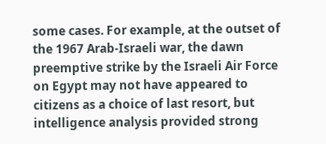some cases. For example, at the outset of the 1967 Arab-Israeli war, the dawn preemptive strike by the Israeli Air Force on Egypt may not have appeared to citizens as a choice of last resort, but intelligence analysis provided strong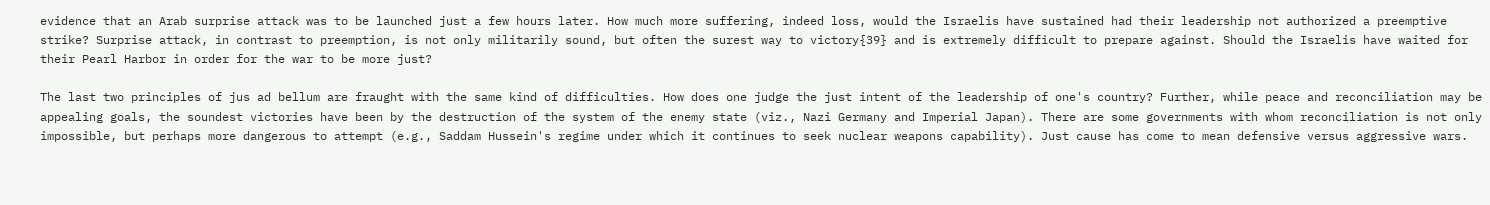evidence that an Arab surprise attack was to be launched just a few hours later. How much more suffering, indeed loss, would the Israelis have sustained had their leadership not authorized a preemptive strike? Surprise attack, in contrast to preemption, is not only militarily sound, but often the surest way to victory{39} and is extremely difficult to prepare against. Should the Israelis have waited for their Pearl Harbor in order for the war to be more just?

The last two principles of jus ad bellum are fraught with the same kind of difficulties. How does one judge the just intent of the leadership of one's country? Further, while peace and reconciliation may be appealing goals, the soundest victories have been by the destruction of the system of the enemy state (viz., Nazi Germany and Imperial Japan). There are some governments with whom reconciliation is not only impossible, but perhaps more dangerous to attempt (e.g., Saddam Hussein's regime under which it continues to seek nuclear weapons capability). Just cause has come to mean defensive versus aggressive wars.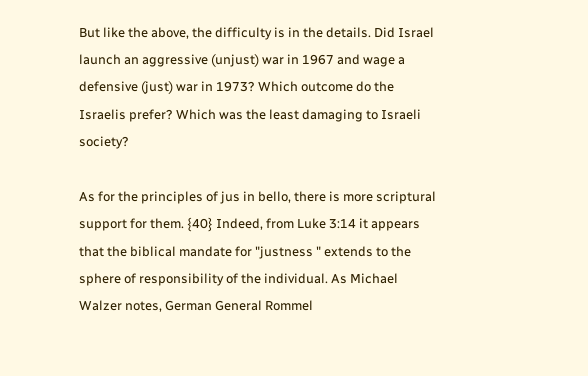But like the above, the difficulty is in the details. Did Israel launch an aggressive (unjust) war in 1967 and wage a defensive (just) war in 1973? Which outcome do the Israelis prefer? Which was the least damaging to Israeli society?

As for the principles of jus in bello, there is more scriptural support for them. {40} Indeed, from Luke 3:14 it appears that the biblical mandate for "justness " extends to the sphere of responsibility of the individual. As Michael Walzer notes, German General Rommel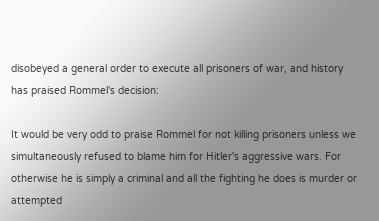disobeyed a general order to execute all prisoners of war, and history has praised Rommel's decision:

It would be very odd to praise Rommel for not killing prisoners unless we simultaneously refused to blame him for Hitler's aggressive wars. For otherwise he is simply a criminal and all the fighting he does is murder or attempted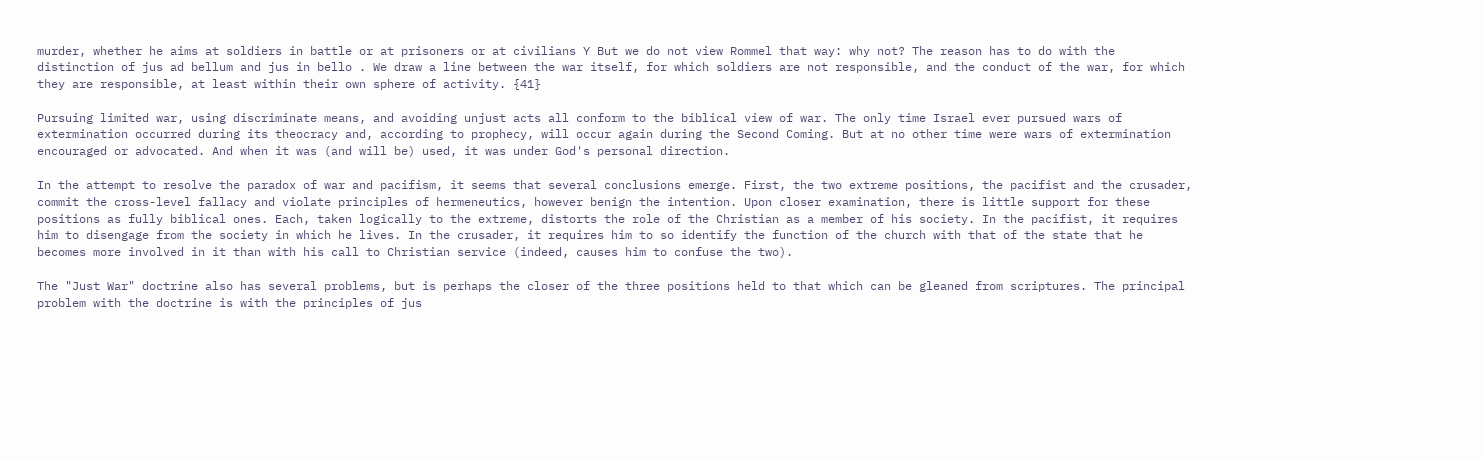murder, whether he aims at soldiers in battle or at prisoners or at civilians Y But we do not view Rommel that way: why not? The reason has to do with the distinction of jus ad bellum and jus in bello . We draw a line between the war itself, for which soldiers are not responsible, and the conduct of the war, for which they are responsible, at least within their own sphere of activity. {41}

Pursuing limited war, using discriminate means, and avoiding unjust acts all conform to the biblical view of war. The only time Israel ever pursued wars of extermination occurred during its theocracy and, according to prophecy, will occur again during the Second Coming. But at no other time were wars of extermination encouraged or advocated. And when it was (and will be) used, it was under God's personal direction.

In the attempt to resolve the paradox of war and pacifism, it seems that several conclusions emerge. First, the two extreme positions, the pacifist and the crusader, commit the cross-level fallacy and violate principles of hermeneutics, however benign the intention. Upon closer examination, there is little support for these positions as fully biblical ones. Each, taken logically to the extreme, distorts the role of the Christian as a member of his society. In the pacifist, it requires him to disengage from the society in which he lives. In the crusader, it requires him to so identify the function of the church with that of the state that he becomes more involved in it than with his call to Christian service (indeed, causes him to confuse the two).

The "Just War" doctrine also has several problems, but is perhaps the closer of the three positions held to that which can be gleaned from scriptures. The principal problem with the doctrine is with the principles of jus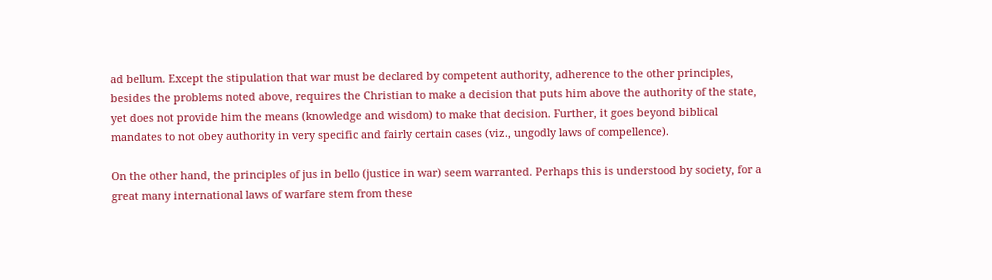ad bellum. Except the stipulation that war must be declared by competent authority, adherence to the other principles, besides the problems noted above, requires the Christian to make a decision that puts him above the authority of the state, yet does not provide him the means (knowledge and wisdom) to make that decision. Further, it goes beyond biblical mandates to not obey authority in very specific and fairly certain cases (viz., ungodly laws of compellence).

On the other hand, the principles of jus in bello (justice in war) seem warranted. Perhaps this is understood by society, for a great many international laws of warfare stem from these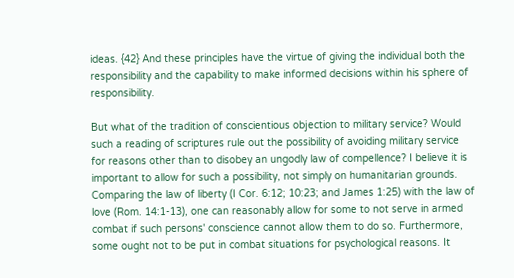ideas. {42} And these principles have the virtue of giving the individual both the responsibility and the capability to make informed decisions within his sphere of responsibility.

But what of the tradition of conscientious objection to military service? Would such a reading of scriptures rule out the possibility of avoiding military service for reasons other than to disobey an ungodly law of compellence? I believe it is important to allow for such a possibility, not simply on humanitarian grounds. Comparing the law of liberty (I Cor. 6:12; 10:23; and James 1:25) with the law of love (Rom. 14:1-13), one can reasonably allow for some to not serve in armed combat if such persons' conscience cannot allow them to do so. Furthermore, some ought not to be put in combat situations for psychological reasons. It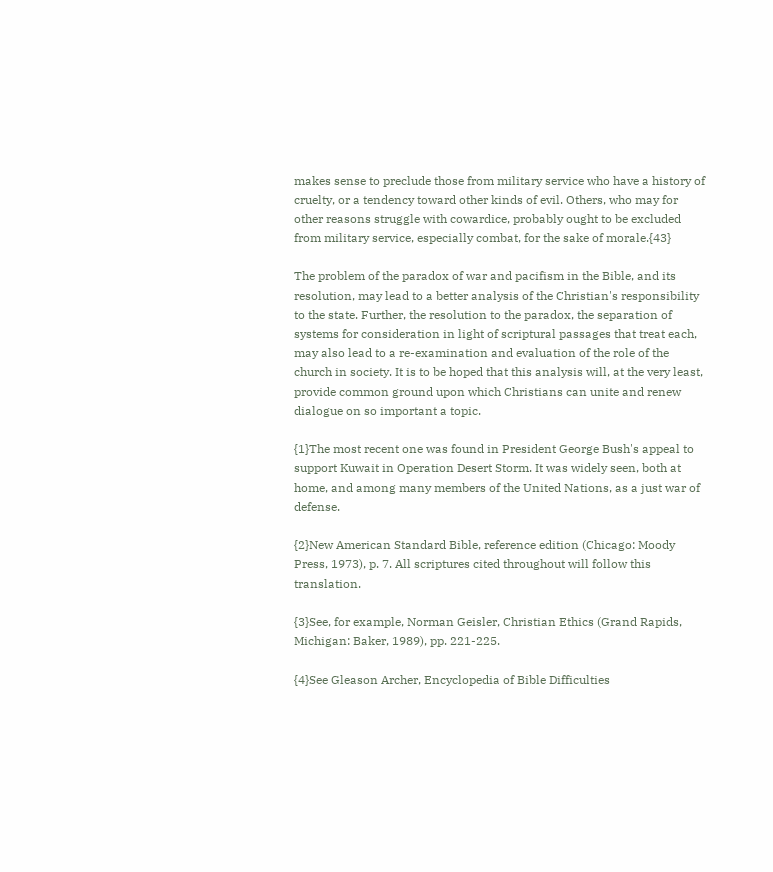makes sense to preclude those from military service who have a history of cruelty, or a tendency toward other kinds of evil. Others, who may for other reasons struggle with cowardice, probably ought to be excluded from military service, especially combat, for the sake of morale.{43}

The problem of the paradox of war and pacifism in the Bible, and its resolution, may lead to a better analysis of the Christian's responsibility to the state. Further, the resolution to the paradox, the separation of systems for consideration in light of scriptural passages that treat each, may also lead to a re-examination and evaluation of the role of the church in society. It is to be hoped that this analysis will, at the very least, provide common ground upon which Christians can unite and renew dialogue on so important a topic.

{1}The most recent one was found in President George Bush's appeal to support Kuwait in Operation Desert Storm. It was widely seen, both at home, and among many members of the United Nations, as a just war of defense.

{2}New American Standard Bible, reference edition (Chicago: Moody Press, 1973), p. 7. All scriptures cited throughout will follow this translation.

{3}See, for example, Norman Geisler, Christian Ethics (Grand Rapids, Michigan: Baker, 1989), pp. 221-225.

{4}See Gleason Archer, Encyclopedia of Bible Difficulties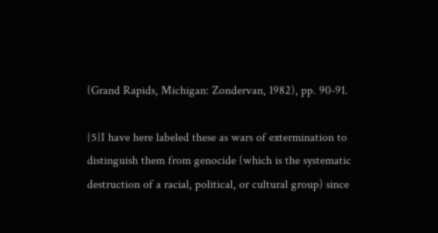(Grand Rapids, Michigan: Zondervan, 1982), pp. 90-91.

{5}I have here labeled these as wars of extermination to distinguish them from genocide (which is the systematic destruction of a racial, political, or cultural group) since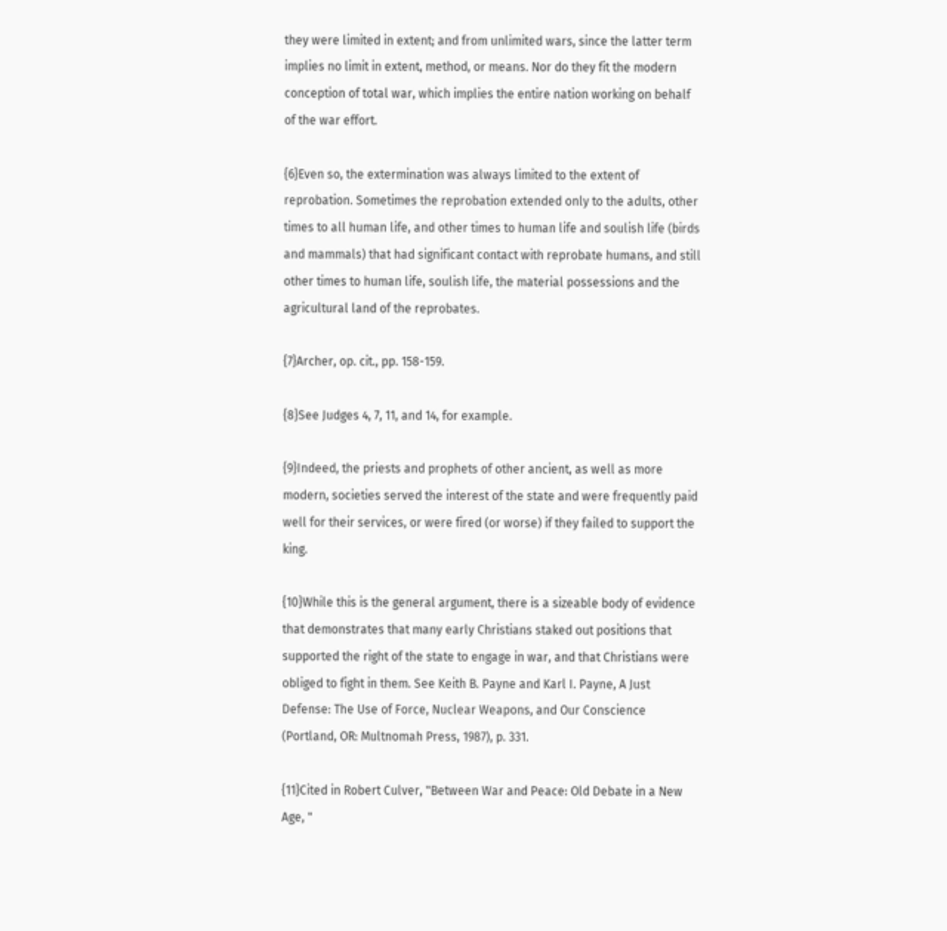they were limited in extent; and from unlimited wars, since the latter term implies no limit in extent, method, or means. Nor do they fit the modern conception of total war, which implies the entire nation working on behalf of the war effort.

{6}Even so, the extermination was always limited to the extent of reprobation. Sometimes the reprobation extended only to the adults, other times to all human life, and other times to human life and soulish life (birds and mammals) that had significant contact with reprobate humans, and still other times to human life, soulish life, the material possessions and the agricultural land of the reprobates.

{7}Archer, op. cit., pp. 158-159.

{8}See Judges 4, 7, 11, and 14, for example.

{9}Indeed, the priests and prophets of other ancient, as well as more modern, societies served the interest of the state and were frequently paid well for their services, or were fired (or worse) if they failed to support the king.

{10}While this is the general argument, there is a sizeable body of evidence that demonstrates that many early Christians staked out positions that supported the right of the state to engage in war, and that Christians were obliged to fight in them. See Keith B. Payne and Karl I. Payne, A Just Defense: The Use of Force, Nuclear Weapons, and Our Conscience (Portland, OR: Multnomah Press, 1987), p. 331.

{11}Cited in Robert Culver, "Between War and Peace: Old Debate in a New Age, "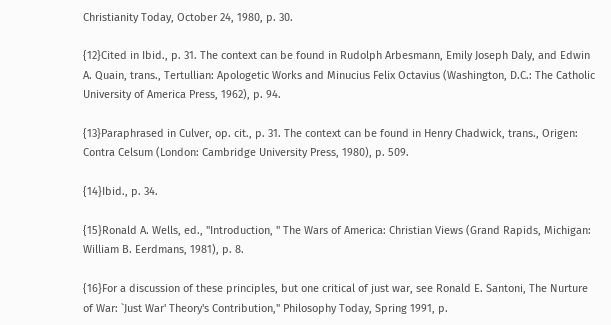Christianity Today, October 24, 1980, p. 30.

{12}Cited in Ibid., p. 31. The context can be found in Rudolph Arbesmann, Emily Joseph Daly, and Edwin A. Quain, trans., Tertullian: Apologetic Works and Minucius Felix Octavius (Washington, D.C.: The Catholic University of America Press, 1962), p. 94.

{13}Paraphrased in Culver, op. cit., p. 31. The context can be found in Henry Chadwick, trans., Origen: Contra Celsum (London: Cambridge University Press, 1980), p. 509.

{14}Ibid., p. 34.

{15}Ronald A. Wells, ed., "Introduction, " The Wars of America: Christian Views (Grand Rapids, Michigan: William B. Eerdmans, 1981), p. 8.

{16}For a discussion of these principles, but one critical of just war, see Ronald E. Santoni, The Nurture of War: `Just War' Theory's Contribution," Philosophy Today, Spring 1991, p.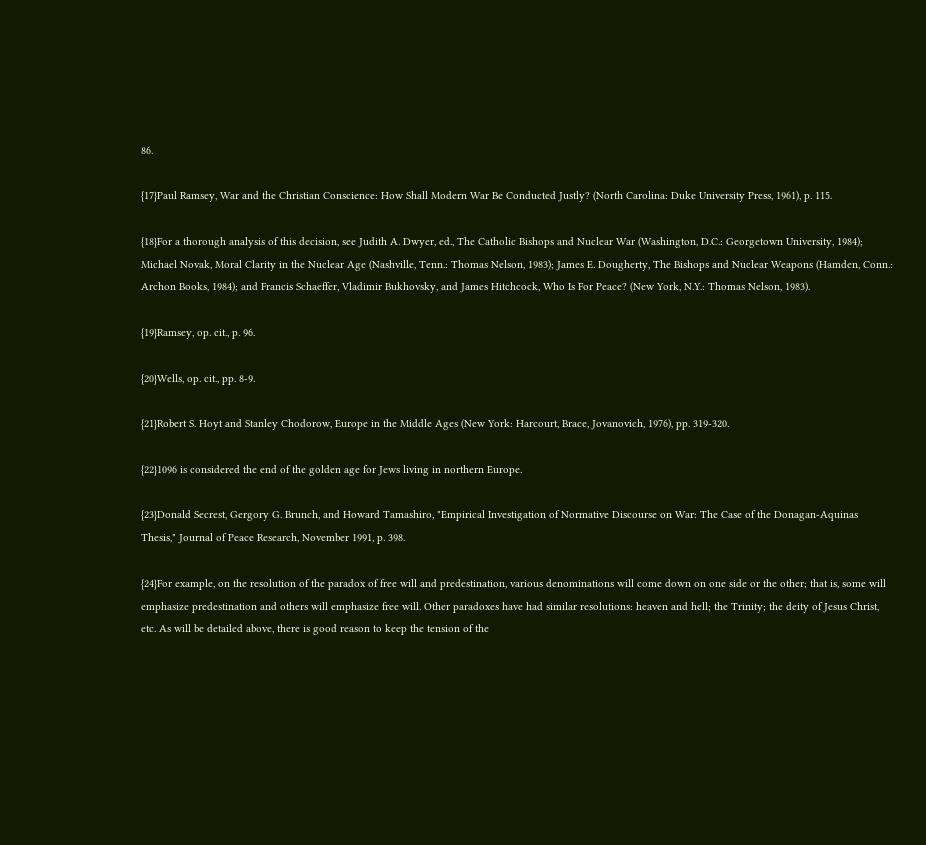86.

{17}Paul Ramsey, War and the Christian Conscience: How Shall Modern War Be Conducted Justly? (North Carolina: Duke University Press, 1961), p. 115.

{18}For a thorough analysis of this decision, see Judith A. Dwyer, ed., The Catholic Bishops and Nuclear War (Washington, D.C.: Georgetown University, 1984); Michael Novak, Moral Clarity in the Nuclear Age (Nashville, Tenn.: Thomas Nelson, 1983); James E. Dougherty, The Bishops and Nuclear Weapons (Hamden, Conn.: Archon Books, 1984); and Francis Schaeffer, Vladimir Bukhovsky, and James Hitchcock, Who Is For Peace? (New York, N.Y.: Thomas Nelson, 1983).

{19}Ramsey, op. cit., p. 96.

{20}Wells, op. cit., pp. 8-9.

{21}Robert S. Hoyt and Stanley Chodorow, Europe in the Middle Ages (New York: Harcourt, Brace, Jovanovich, 1976), pp. 319-320.

{22}1096 is considered the end of the golden age for Jews living in northern Europe.

{23}Donald Secrest, Gergory G. Brunch, and Howard Tamashiro, "Empirical Investigation of Normative Discourse on War: The Case of the Donagan-Aquinas Thesis," Journal of Peace Research, November 1991, p. 398.

{24}For example, on the resolution of the paradox of free will and predestination, various denominations will come down on one side or the other; that is, some will emphasize predestination and others will emphasize free will. Other paradoxes have had similar resolutions: heaven and hell; the Trinity; the deity of Jesus Christ, etc. As will be detailed above, there is good reason to keep the tension of the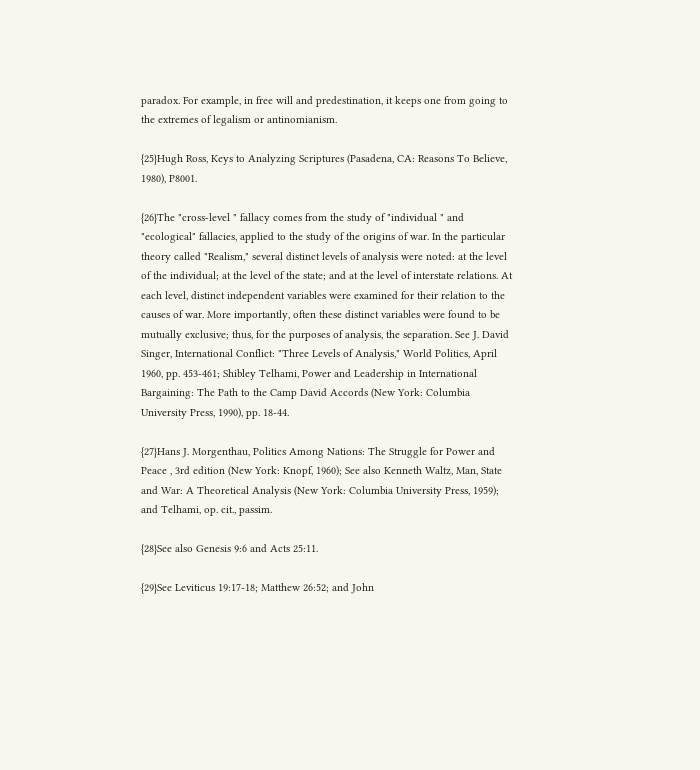paradox. For example, in free will and predestination, it keeps one from going to the extremes of legalism or antinomianism.

{25}Hugh Ross, Keys to Analyzing Scriptures (Pasadena, CA: Reasons To Believe, 1980), P8001.

{26}The "cross-level " fallacy comes from the study of "individual " and "ecological" fallacies, applied to the study of the origins of war. In the particular theory called "Realism," several distinct levels of analysis were noted: at the level of the individual; at the level of the state; and at the level of interstate relations. At each level, distinct independent variables were examined for their relation to the causes of war. More importantly, often these distinct variables were found to be mutually exclusive; thus, for the purposes of analysis, the separation. See J. David Singer, International Conflict: "Three Levels of Analysis," World Politics, April 1960, pp. 453-461; Shibley Telhami, Power and Leadership in International Bargaining: The Path to the Camp David Accords (New York: Columbia University Press, 1990), pp. 18-44.

{27}Hans J. Morgenthau, Politics Among Nations: The Struggle for Power and Peace , 3rd edition (New York: Knopf, 1960); See also Kenneth Waltz, Man, State and War: A Theoretical Analysis (New York: Columbia University Press, 1959); and Telhami, op. cit., passim.

{28}See also Genesis 9:6 and Acts 25:11.

{29}See Leviticus 19:17-18; Matthew 26:52; and John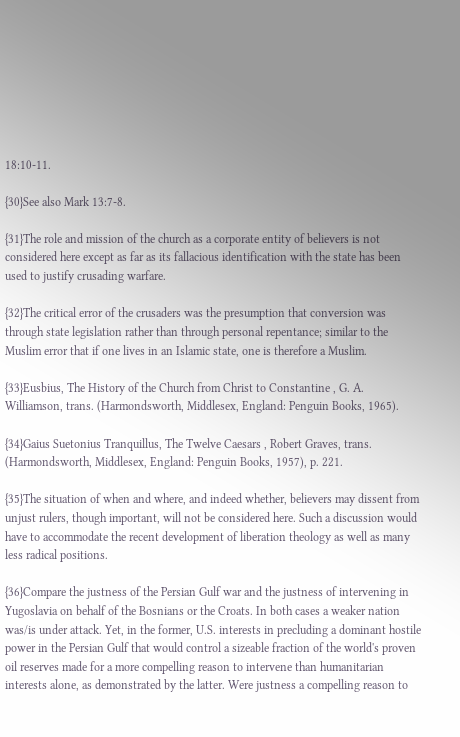18:10-11.

{30}See also Mark 13:7-8.

{31}The role and mission of the church as a corporate entity of believers is not considered here except as far as its fallacious identification with the state has been used to justify crusading warfare.

{32}The critical error of the crusaders was the presumption that conversion was through state legislation rather than through personal repentance; similar to the Muslim error that if one lives in an Islamic state, one is therefore a Muslim.

{33}Eusbius, The History of the Church from Christ to Constantine , G. A. Williamson, trans. (Harmondsworth, Middlesex, England: Penguin Books, 1965).

{34}Gaius Suetonius Tranquillus, The Twelve Caesars , Robert Graves, trans. (Harmondsworth, Middlesex, England: Penguin Books, 1957), p. 221.

{35}The situation of when and where, and indeed whether, believers may dissent from unjust rulers, though important, will not be considered here. Such a discussion would have to accommodate the recent development of liberation theology as well as many less radical positions.

{36}Compare the justness of the Persian Gulf war and the justness of intervening in Yugoslavia on behalf of the Bosnians or the Croats. In both cases a weaker nation was/is under attack. Yet, in the former, U.S. interests in precluding a dominant hostile power in the Persian Gulf that would control a sizeable fraction of the world's proven oil reserves made for a more compelling reason to intervene than humanitarian interests alone, as demonstrated by the latter. Were justness a compelling reason to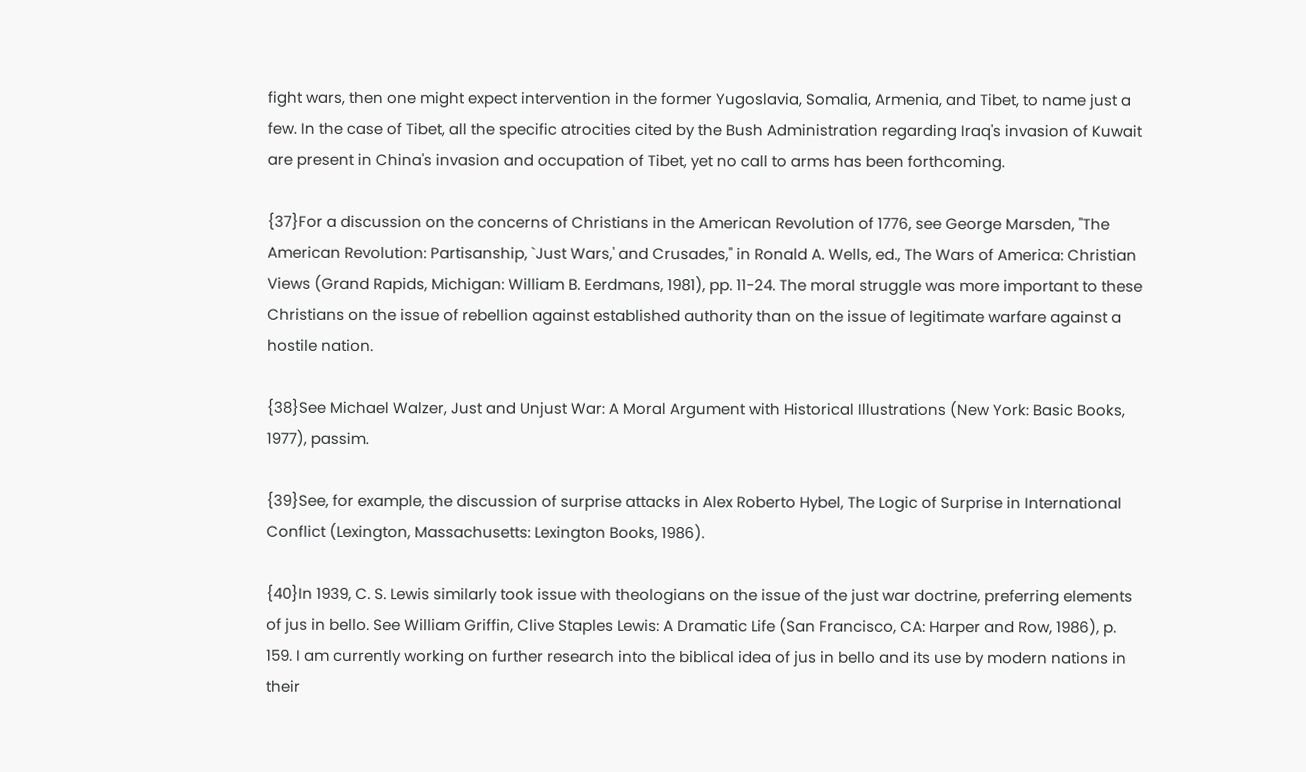fight wars, then one might expect intervention in the former Yugoslavia, Somalia, Armenia, and Tibet, to name just a few. In the case of Tibet, all the specific atrocities cited by the Bush Administration regarding Iraq's invasion of Kuwait are present in China's invasion and occupation of Tibet, yet no call to arms has been forthcoming.

{37}For a discussion on the concerns of Christians in the American Revolution of 1776, see George Marsden, "The American Revolution: Partisanship, `Just Wars,' and Crusades," in Ronald A. Wells, ed., The Wars of America: Christian Views (Grand Rapids, Michigan: William B. Eerdmans, 1981), pp. 11-24. The moral struggle was more important to these Christians on the issue of rebellion against established authority than on the issue of legitimate warfare against a hostile nation.

{38}See Michael Walzer, Just and Unjust War: A Moral Argument with Historical Illustrations (New York: Basic Books, 1977), passim.

{39}See, for example, the discussion of surprise attacks in Alex Roberto Hybel, The Logic of Surprise in International Conflict (Lexington, Massachusetts: Lexington Books, 1986).

{40}In 1939, C. S. Lewis similarly took issue with theologians on the issue of the just war doctrine, preferring elements of jus in bello. See William Griffin, Clive Staples Lewis: A Dramatic Life (San Francisco, CA: Harper and Row, 1986), p. 159. I am currently working on further research into the biblical idea of jus in bello and its use by modern nations in their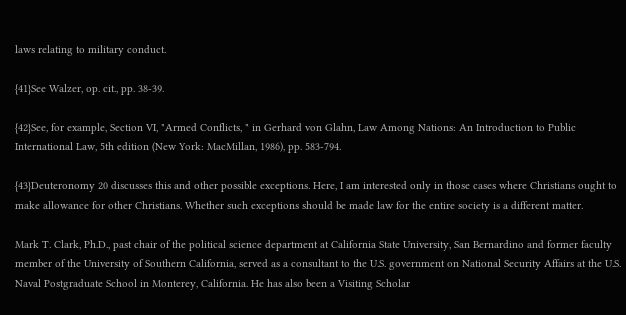laws relating to military conduct.

{41}See Walzer, op. cit., pp. 38-39.

{42}See, for example, Section VI, "Armed Conflicts, " in Gerhard von Glahn, Law Among Nations: An Introduction to Public International Law, 5th edition (New York: MacMillan, 1986), pp. 583-794.

{43}Deuteronomy 20 discusses this and other possible exceptions. Here, I am interested only in those cases where Christians ought to make allowance for other Christians. Whether such exceptions should be made law for the entire society is a different matter.

Mark T. Clark, Ph.D., past chair of the political science department at California State University, San Bernardino and former faculty member of the University of Southern California, served as a consultant to the U.S. government on National Security Affairs at the U.S. Naval Postgraduate School in Monterey, California. He has also been a Visiting Scholar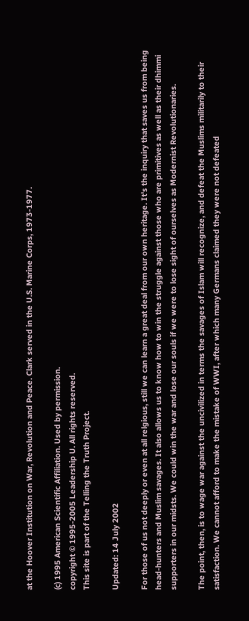at the Hoover Institution on War, Revolution and Peace. Clark served in the U.S. Marine Corps, 1973-1977.

(c) 1995 American Scientific Affiliation. Used by permission.
copyright © 1995-2005 Leadership U. All rights reserved.
This site is part of the Telling the Truth Project.

Updated: 14 July 2002

For those of us not deeply or even at all relgious, still we can learn a great deal from our own heritage. It's the inquiry that saves us from being head-hunters and Muslim savages. It also allows us to know how to win the struggle against those who are primitives as well as their dhimmi supporters in our midsts. We could win the war and lose our souls if we were to lose sight of ourselves as Modernist Revolutionaries.

The point, then, is to wage war against the uncivilized in terms the savages of Islam will recognize, and defeat the Muslims militarily to their satisfaction. We cannot afford to make the mistake of WWI, after which many Germans claimed they were not defeated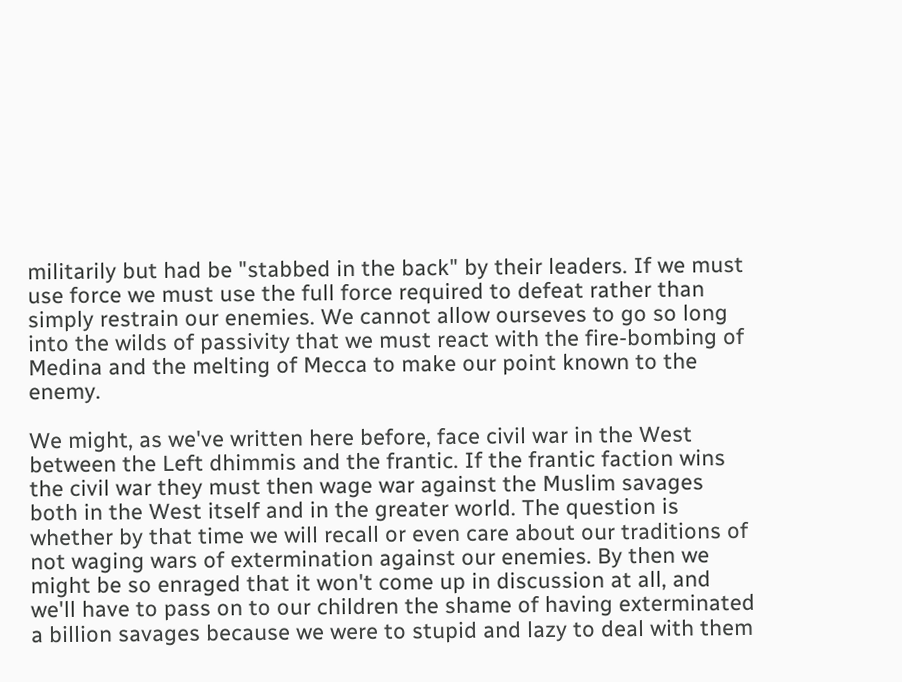militarily but had be "stabbed in the back" by their leaders. If we must use force we must use the full force required to defeat rather than simply restrain our enemies. We cannot allow ourseves to go so long into the wilds of passivity that we must react with the fire-bombing of Medina and the melting of Mecca to make our point known to the enemy.

We might, as we've written here before, face civil war in the West between the Left dhimmis and the frantic. If the frantic faction wins the civil war they must then wage war against the Muslim savages both in the West itself and in the greater world. The question is whether by that time we will recall or even care about our traditions of not waging wars of extermination against our enemies. By then we might be so enraged that it won't come up in discussion at all, and we'll have to pass on to our children the shame of having exterminated a billion savages because we were to stupid and lazy to deal with them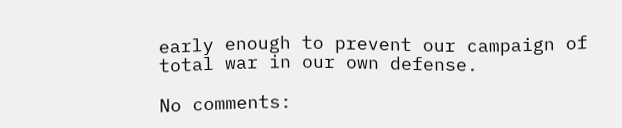early enough to prevent our campaign of total war in our own defense.

No comments: